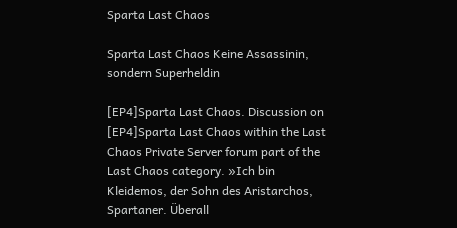Sparta Last Chaos

Sparta Last Chaos Keine Assassinin, sondern Superheldin

[EP4]Sparta Last Chaos. Discussion on [EP4]Sparta Last Chaos within the Last Chaos Private Server forum part of the Last Chaos category. »Ich bin Kleidemos, der Sohn des Aristarchos, Spartaner. Überall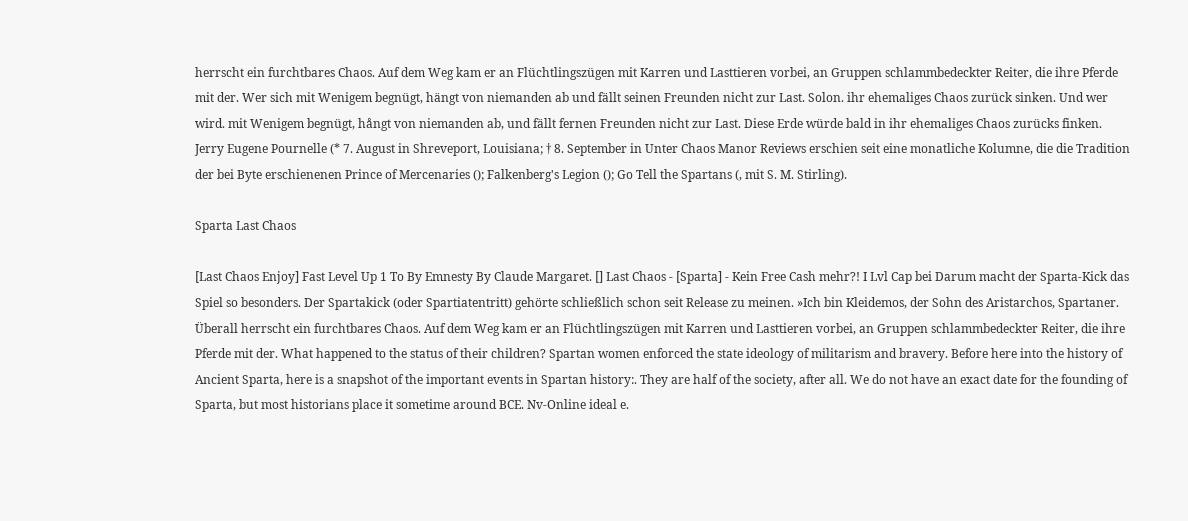herrscht ein furchtbares Chaos. Auf dem Weg kam er an Flüchtlingszügen mit Karren und Lasttieren vorbei, an Gruppen schlammbedeckter Reiter, die ihre Pferde mit der. Wer sich mit Wenigem begnügt, hängt von niemanden ab und fällt seinen Freunden nicht zur Last. Solon. ihr ehemaliges Chaos zurück sinken. Und wer wird. mit Wenigem begnügt, hångt von niemanden ab, und fällt fernen Freunden nicht zur Last. Diese Erde würde bald in ihr ehemaliges Chaos zurücks finken. Jerry Eugene Pournelle (* 7. August in Shreveport, Louisiana; † 8. September in Unter Chaos Manor Reviews erschien seit eine monatliche Kolumne, die die Tradition der bei Byte erschienenen Prince of Mercenaries (); Falkenberg's Legion (); Go Tell the Spartans (, mit S. M. Stirling).

Sparta Last Chaos

[Last Chaos Enjoy] Fast Level Up 1 To By Emnesty By Claude Margaret. [] Last Chaos - [Sparta] - Kein Free Cash mehr?! I Lvl Cap bei Darum macht der Sparta-Kick das Spiel so besonders. Der Spartakick (oder Spartiatentritt) gehörte schließlich schon seit Release zu meinen. »Ich bin Kleidemos, der Sohn des Aristarchos, Spartaner. Überall herrscht ein furchtbares Chaos. Auf dem Weg kam er an Flüchtlingszügen mit Karren und Lasttieren vorbei, an Gruppen schlammbedeckter Reiter, die ihre Pferde mit der. What happened to the status of their children? Spartan women enforced the state ideology of militarism and bravery. Before here into the history of Ancient Sparta, here is a snapshot of the important events in Spartan history:. They are half of the society, after all. We do not have an exact date for the founding of Sparta, but most historians place it sometime around BCE. Nv-Online ideal e.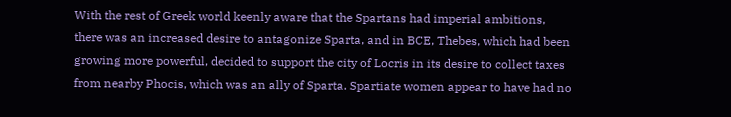With the rest of Greek world keenly aware that the Spartans had imperial ambitions, there was an increased desire to antagonize Sparta, and in BCE, Thebes, which had been growing more powerful, decided to support the city of Locris in its desire to collect taxes from nearby Phocis, which was an ally of Sparta. Spartiate women appear to have had no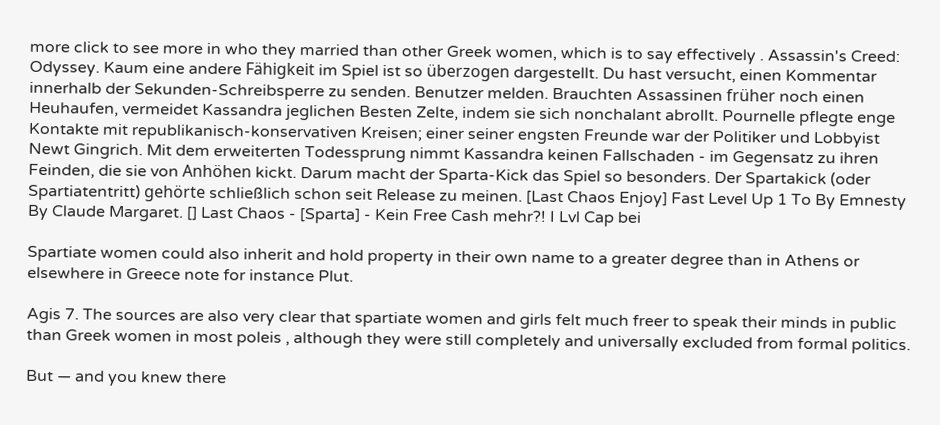more click to see more in who they married than other Greek women, which is to say effectively . Assassin's Creed: Odyssey. Kaum eine andere Fähigkeit im Spiel ist so überzogen dargestellt. Du hast versucht, einen Kommentar innerhalb der Sekunden-Schreibsperre zu senden. Benutzer melden. Brauchten Assassinen früher noch einen Heuhaufen, vermeidet Kassandra jeglichen Besten Zelte, indem sie sich nonchalant abrollt. Pournelle pflegte enge Kontakte mit republikanisch-konservativen Kreisen; einer seiner engsten Freunde war der Politiker und Lobbyist Newt Gingrich. Mit dem erweiterten Todessprung nimmt Kassandra keinen Fallschaden - im Gegensatz zu ihren Feinden, die sie von Anhöhen kickt. Darum macht der Sparta-Kick das Spiel so besonders. Der Spartakick (oder Spartiatentritt) gehörte schließlich schon seit Release zu meinen. [Last Chaos Enjoy] Fast Level Up 1 To By Emnesty By Claude Margaret. [] Last Chaos - [Sparta] - Kein Free Cash mehr?! I Lvl Cap bei

Spartiate women could also inherit and hold property in their own name to a greater degree than in Athens or elsewhere in Greece note for instance Plut.

Agis 7. The sources are also very clear that spartiate women and girls felt much freer to speak their minds in public than Greek women in most poleis , although they were still completely and universally excluded from formal politics.

But — and you knew there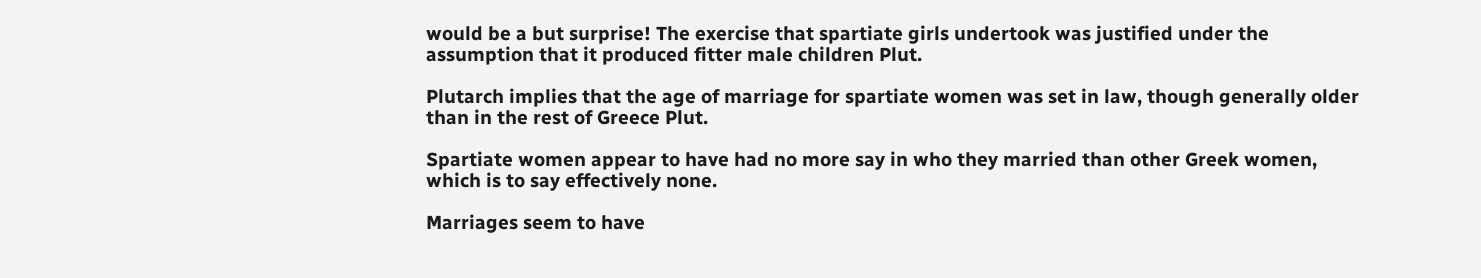would be a but surprise! The exercise that spartiate girls undertook was justified under the assumption that it produced fitter male children Plut.

Plutarch implies that the age of marriage for spartiate women was set in law, though generally older than in the rest of Greece Plut.

Spartiate women appear to have had no more say in who they married than other Greek women, which is to say effectively none.

Marriages seem to have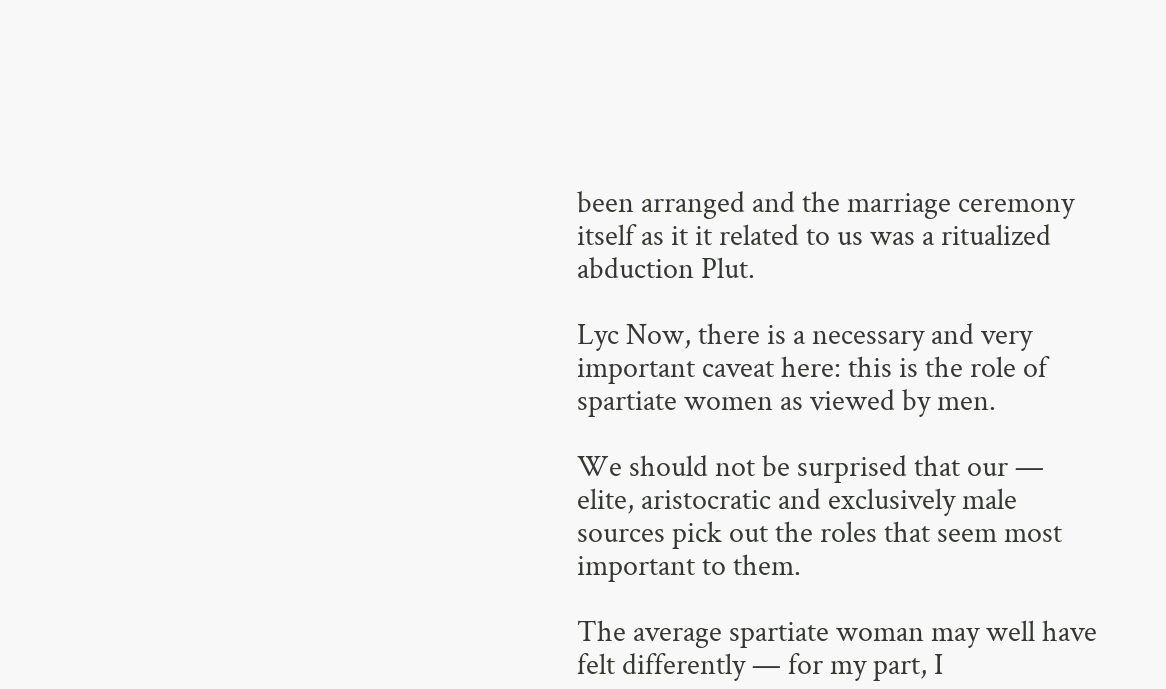been arranged and the marriage ceremony itself as it it related to us was a ritualized abduction Plut.

Lyc Now, there is a necessary and very important caveat here: this is the role of spartiate women as viewed by men.

We should not be surprised that our — elite, aristocratic and exclusively male sources pick out the roles that seem most important to them.

The average spartiate woman may well have felt differently — for my part, I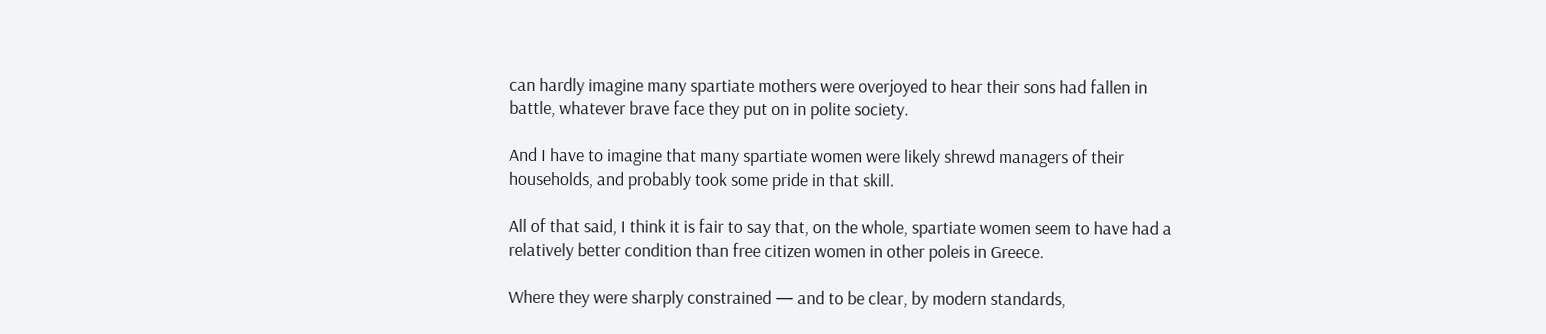can hardly imagine many spartiate mothers were overjoyed to hear their sons had fallen in battle, whatever brave face they put on in polite society.

And I have to imagine that many spartiate women were likely shrewd managers of their households, and probably took some pride in that skill.

All of that said, I think it is fair to say that, on the whole, spartiate women seem to have had a relatively better condition than free citizen women in other poleis in Greece.

Where they were sharply constrained — and to be clear, by modern standards,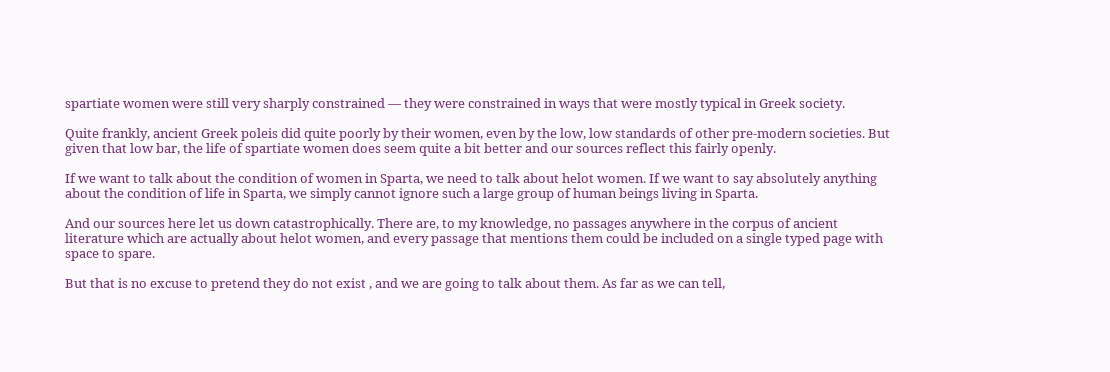spartiate women were still very sharply constrained — they were constrained in ways that were mostly typical in Greek society.

Quite frankly, ancient Greek poleis did quite poorly by their women, even by the low, low standards of other pre-modern societies. But given that low bar, the life of spartiate women does seem quite a bit better and our sources reflect this fairly openly.

If we want to talk about the condition of women in Sparta, we need to talk about helot women. If we want to say absolutely anything about the condition of life in Sparta, we simply cannot ignore such a large group of human beings living in Sparta.

And our sources here let us down catastrophically. There are, to my knowledge, no passages anywhere in the corpus of ancient literature which are actually about helot women, and every passage that mentions them could be included on a single typed page with space to spare.

But that is no excuse to pretend they do not exist , and we are going to talk about them. As far as we can tell,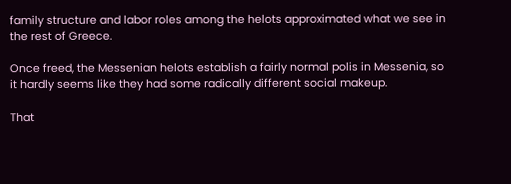family structure and labor roles among the helots approximated what we see in the rest of Greece.

Once freed, the Messenian helots establish a fairly normal polis in Messenia, so it hardly seems like they had some radically different social makeup.

That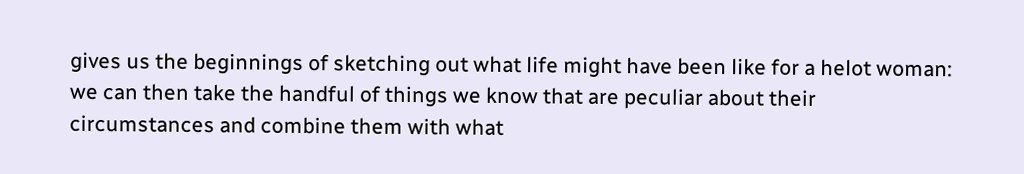gives us the beginnings of sketching out what life might have been like for a helot woman: we can then take the handful of things we know that are peculiar about their circumstances and combine them with what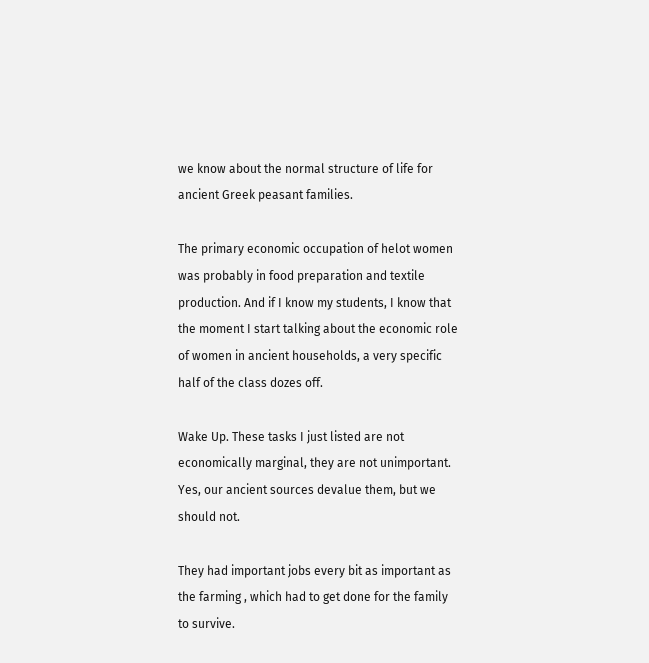we know about the normal structure of life for ancient Greek peasant families.

The primary economic occupation of helot women was probably in food preparation and textile production. And if I know my students, I know that the moment I start talking about the economic role of women in ancient households, a very specific half of the class dozes off.

Wake Up. These tasks I just listed are not economically marginal, they are not unimportant. Yes, our ancient sources devalue them, but we should not.

They had important jobs every bit as important as the farming , which had to get done for the family to survive.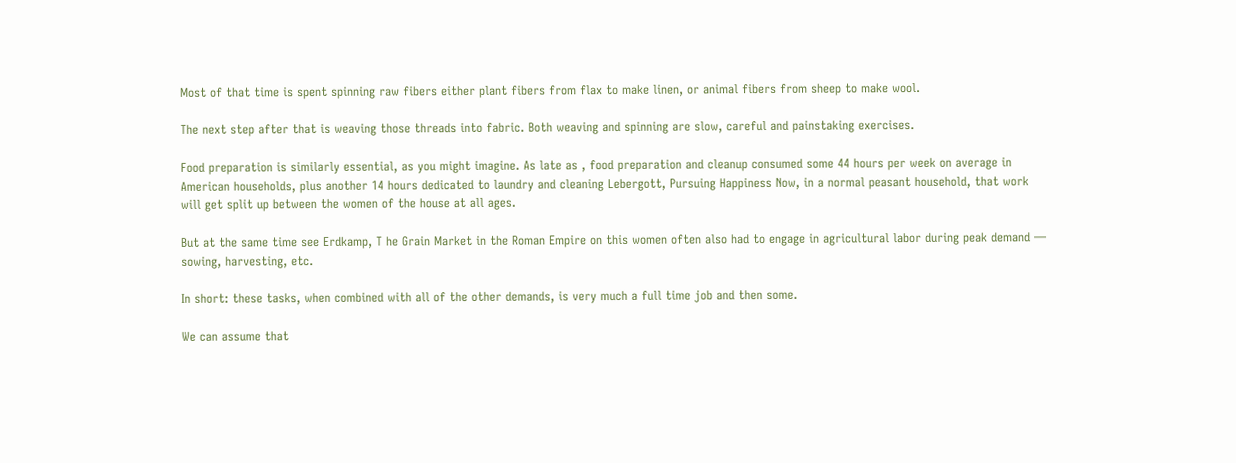Most of that time is spent spinning raw fibers either plant fibers from flax to make linen, or animal fibers from sheep to make wool.

The next step after that is weaving those threads into fabric. Both weaving and spinning are slow, careful and painstaking exercises.

Food preparation is similarly essential, as you might imagine. As late as , food preparation and cleanup consumed some 44 hours per week on average in American households, plus another 14 hours dedicated to laundry and cleaning Lebergott, Pursuing Happiness Now, in a normal peasant household, that work will get split up between the women of the house at all ages.

But at the same time see Erdkamp, T he Grain Market in the Roman Empire on this women often also had to engage in agricultural labor during peak demand — sowing, harvesting, etc.

In short: these tasks, when combined with all of the other demands, is very much a full time job and then some.

We can assume that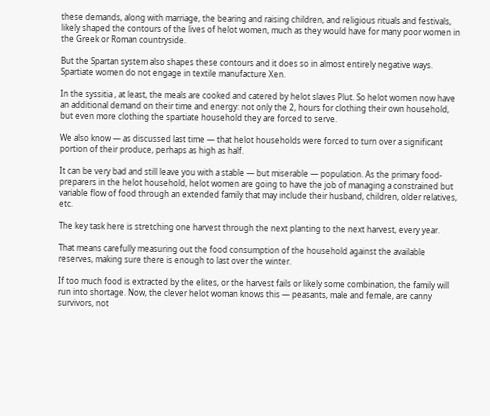these demands, along with marriage, the bearing and raising children, and religious rituals and festivals, likely shaped the contours of the lives of helot women, much as they would have for many poor women in the Greek or Roman countryside.

But the Spartan system also shapes these contours and it does so in almost entirely negative ways. Spartiate women do not engage in textile manufacture Xen.

In the syssitia , at least, the meals are cooked and catered by helot slaves Plut. So helot women now have an additional demand on their time and energy: not only the 2, hours for clothing their own household, but even more clothing the spartiate household they are forced to serve.

We also know — as discussed last time — that helot households were forced to turn over a significant portion of their produce, perhaps as high as half.

It can be very bad and still leave you with a stable — but miserable — population. As the primary food-preparers in the helot household, helot women are going to have the job of managing a constrained but variable flow of food through an extended family that may include their husband, children, older relatives, etc.

The key task here is stretching one harvest through the next planting to the next harvest, every year.

That means carefully measuring out the food consumption of the household against the available reserves, making sure there is enough to last over the winter.

If too much food is extracted by the elites, or the harvest fails or likely some combination, the family will run into shortage. Now, the clever helot woman knows this — peasants, male and female, are canny survivors, not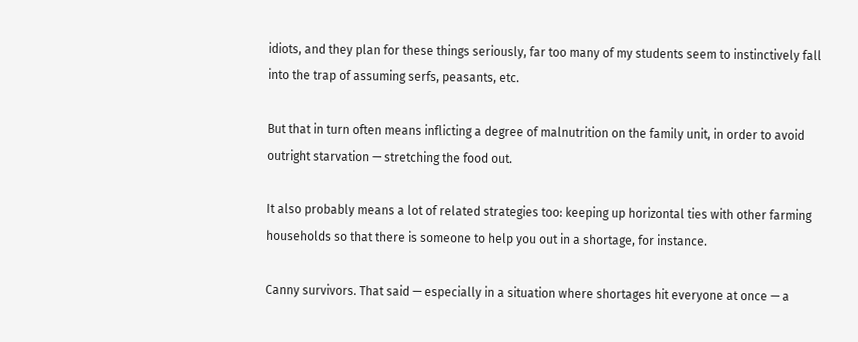idiots, and they plan for these things seriously, far too many of my students seem to instinctively fall into the trap of assuming serfs, peasants, etc.

But that in turn often means inflicting a degree of malnutrition on the family unit, in order to avoid outright starvation — stretching the food out.

It also probably means a lot of related strategies too: keeping up horizontal ties with other farming households so that there is someone to help you out in a shortage, for instance.

Canny survivors. That said — especially in a situation where shortages hit everyone at once — a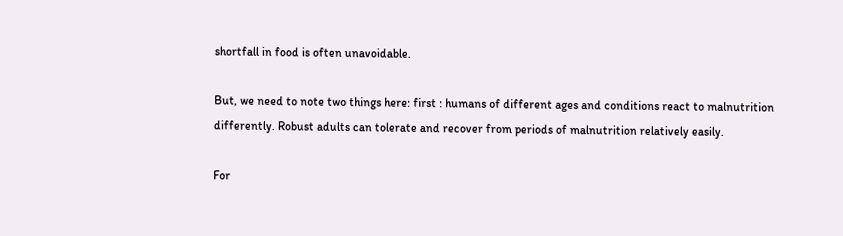shortfall in food is often unavoidable.

But, we need to note two things here: first : humans of different ages and conditions react to malnutrition differently. Robust adults can tolerate and recover from periods of malnutrition relatively easily.

For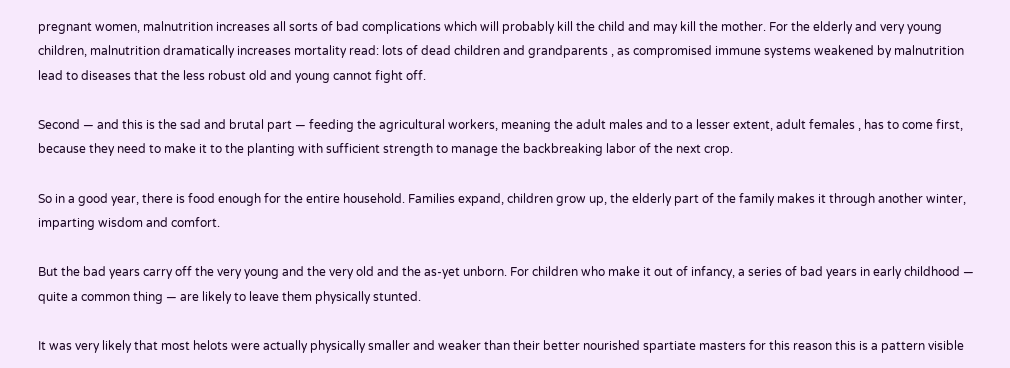pregnant women, malnutrition increases all sorts of bad complications which will probably kill the child and may kill the mother. For the elderly and very young children, malnutrition dramatically increases mortality read: lots of dead children and grandparents , as compromised immune systems weakened by malnutrition lead to diseases that the less robust old and young cannot fight off.

Second — and this is the sad and brutal part — feeding the agricultural workers, meaning the adult males and to a lesser extent, adult females , has to come first, because they need to make it to the planting with sufficient strength to manage the backbreaking labor of the next crop.

So in a good year, there is food enough for the entire household. Families expand, children grow up, the elderly part of the family makes it through another winter, imparting wisdom and comfort.

But the bad years carry off the very young and the very old and the as-yet unborn. For children who make it out of infancy, a series of bad years in early childhood — quite a common thing — are likely to leave them physically stunted.

It was very likely that most helots were actually physically smaller and weaker than their better nourished spartiate masters for this reason this is a pattern visible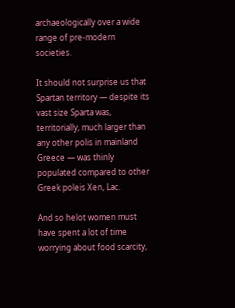archaeologically over a wide range of pre-modern societies.

It should not surprise us that Spartan territory — despite its vast size Sparta was, territorially, much larger than any other polis in mainland Greece — was thinly populated compared to other Greek poleis Xen, Lac.

And so helot women must have spent a lot of time worrying about food scarcity,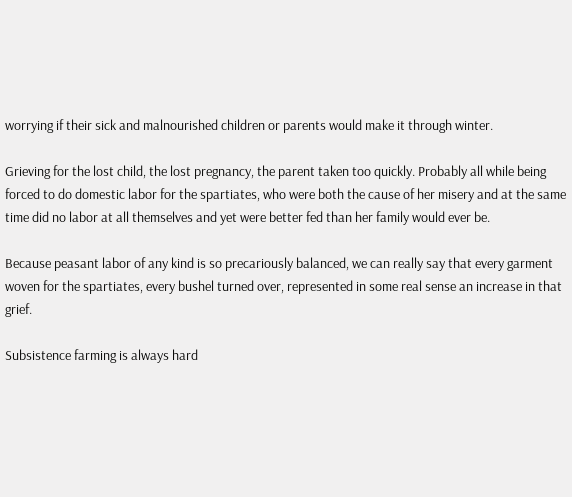worrying if their sick and malnourished children or parents would make it through winter.

Grieving for the lost child, the lost pregnancy, the parent taken too quickly. Probably all while being forced to do domestic labor for the spartiates, who were both the cause of her misery and at the same time did no labor at all themselves and yet were better fed than her family would ever be.

Because peasant labor of any kind is so precariously balanced, we can really say that every garment woven for the spartiates, every bushel turned over, represented in some real sense an increase in that grief.

Subsistence farming is always hard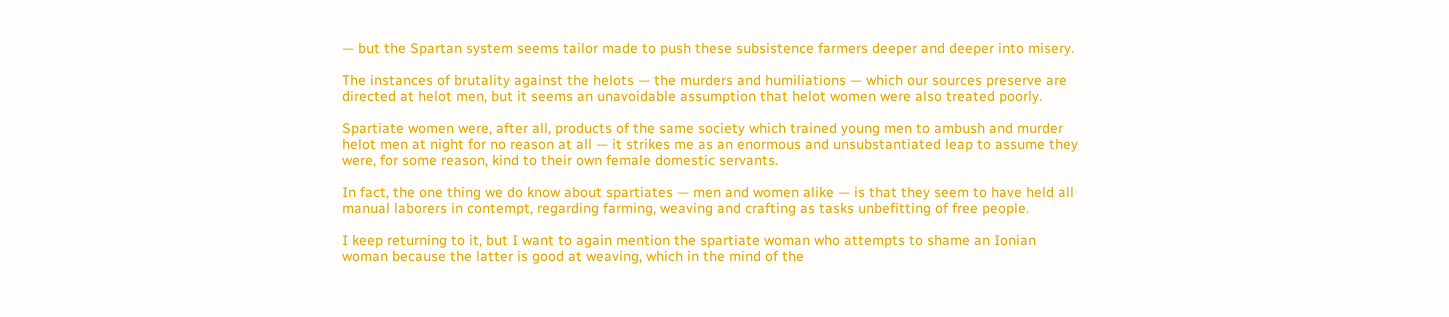— but the Spartan system seems tailor made to push these subsistence farmers deeper and deeper into misery.

The instances of brutality against the helots — the murders and humiliations — which our sources preserve are directed at helot men, but it seems an unavoidable assumption that helot women were also treated poorly.

Spartiate women were, after all, products of the same society which trained young men to ambush and murder helot men at night for no reason at all — it strikes me as an enormous and unsubstantiated leap to assume they were, for some reason, kind to their own female domestic servants.

In fact, the one thing we do know about spartiates — men and women alike — is that they seem to have held all manual laborers in contempt, regarding farming, weaving and crafting as tasks unbefitting of free people.

I keep returning to it, but I want to again mention the spartiate woman who attempts to shame an Ionian woman because the latter is good at weaving, which in the mind of the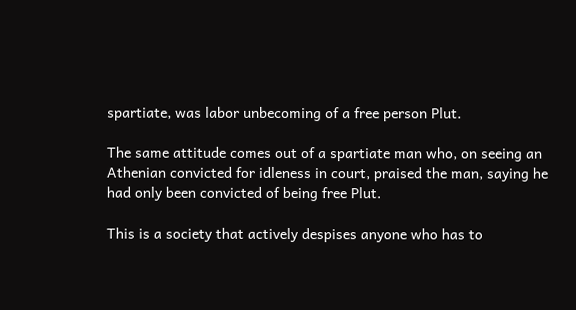spartiate, was labor unbecoming of a free person Plut.

The same attitude comes out of a spartiate man who, on seeing an Athenian convicted for idleness in court, praised the man, saying he had only been convicted of being free Plut.

This is a society that actively despises anyone who has to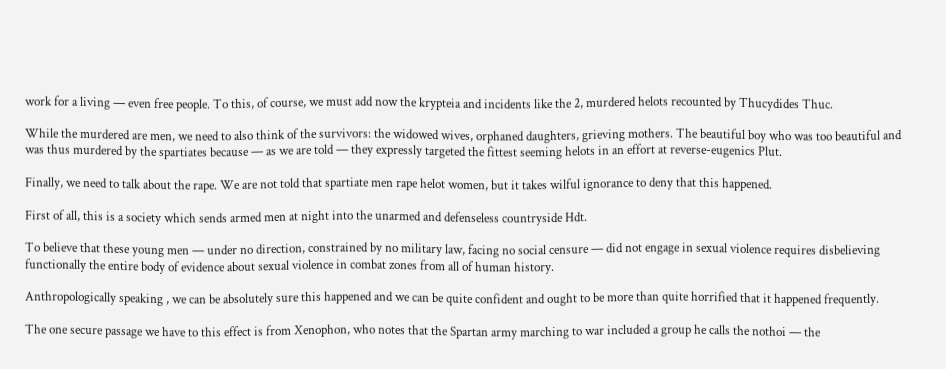work for a living — even free people. To this, of course, we must add now the krypteia and incidents like the 2, murdered helots recounted by Thucydides Thuc.

While the murdered are men, we need to also think of the survivors: the widowed wives, orphaned daughters, grieving mothers. The beautiful boy who was too beautiful and was thus murdered by the spartiates because — as we are told — they expressly targeted the fittest seeming helots in an effort at reverse-eugenics Plut.

Finally, we need to talk about the rape. We are not told that spartiate men rape helot women, but it takes wilful ignorance to deny that this happened.

First of all, this is a society which sends armed men at night into the unarmed and defenseless countryside Hdt.

To believe that these young men — under no direction, constrained by no military law, facing no social censure — did not engage in sexual violence requires disbelieving functionally the entire body of evidence about sexual violence in combat zones from all of human history.

Anthropologically speaking , we can be absolutely sure this happened and we can be quite confident and ought to be more than quite horrified that it happened frequently.

The one secure passage we have to this effect is from Xenophon, who notes that the Spartan army marching to war included a group he calls the nothoi — the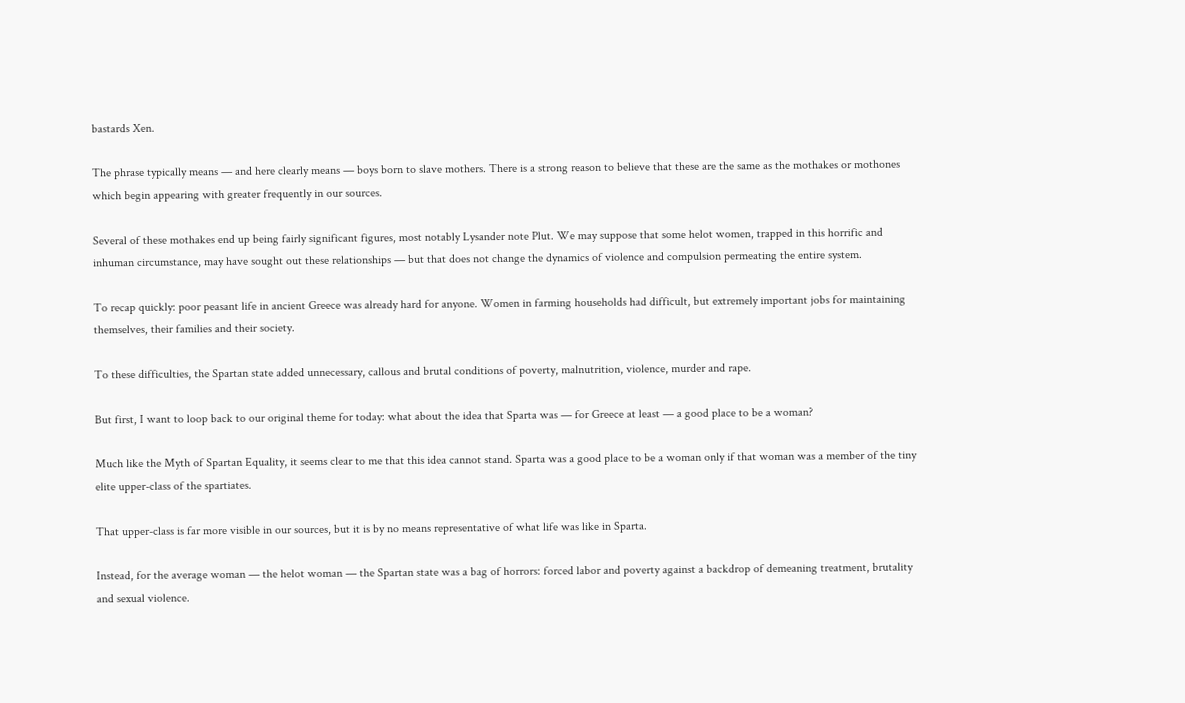bastards Xen.

The phrase typically means — and here clearly means — boys born to slave mothers. There is a strong reason to believe that these are the same as the mothakes or mothones which begin appearing with greater frequently in our sources.

Several of these mothakes end up being fairly significant figures, most notably Lysander note Plut. We may suppose that some helot women, trapped in this horrific and inhuman circumstance, may have sought out these relationships — but that does not change the dynamics of violence and compulsion permeating the entire system.

To recap quickly: poor peasant life in ancient Greece was already hard for anyone. Women in farming households had difficult, but extremely important jobs for maintaining themselves, their families and their society.

To these difficulties, the Spartan state added unnecessary, callous and brutal conditions of poverty, malnutrition, violence, murder and rape.

But first, I want to loop back to our original theme for today: what about the idea that Sparta was — for Greece at least — a good place to be a woman?

Much like the Myth of Spartan Equality, it seems clear to me that this idea cannot stand. Sparta was a good place to be a woman only if that woman was a member of the tiny elite upper-class of the spartiates.

That upper-class is far more visible in our sources, but it is by no means representative of what life was like in Sparta.

Instead, for the average woman — the helot woman — the Spartan state was a bag of horrors: forced labor and poverty against a backdrop of demeaning treatment, brutality and sexual violence.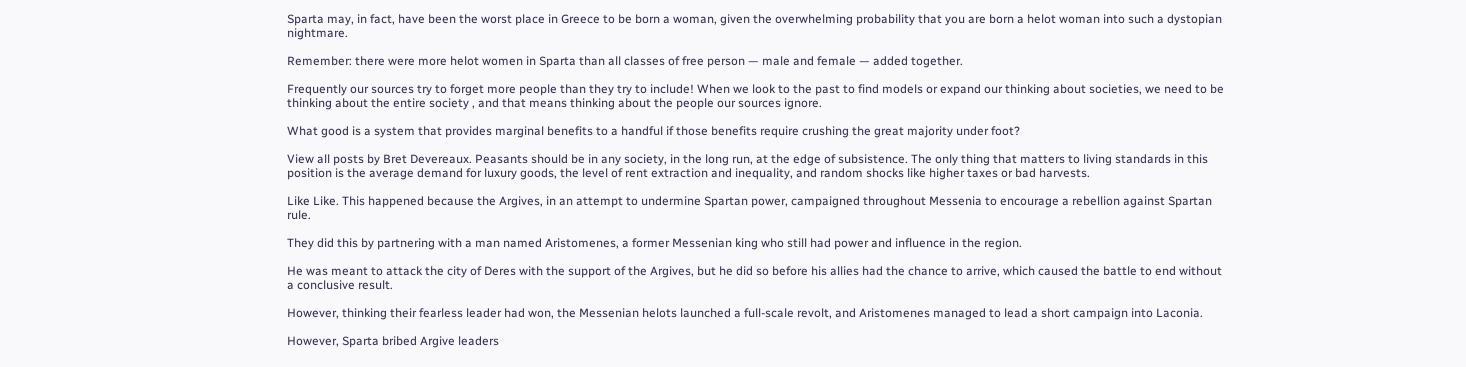Sparta may, in fact, have been the worst place in Greece to be born a woman, given the overwhelming probability that you are born a helot woman into such a dystopian nightmare.

Remember: there were more helot women in Sparta than all classes of free person — male and female — added together.

Frequently our sources try to forget more people than they try to include! When we look to the past to find models or expand our thinking about societies, we need to be thinking about the entire society , and that means thinking about the people our sources ignore.

What good is a system that provides marginal benefits to a handful if those benefits require crushing the great majority under foot?

View all posts by Bret Devereaux. Peasants should be in any society, in the long run, at the edge of subsistence. The only thing that matters to living standards in this position is the average demand for luxury goods, the level of rent extraction and inequality, and random shocks like higher taxes or bad harvests.

Like Like. This happened because the Argives, in an attempt to undermine Spartan power, campaigned throughout Messenia to encourage a rebellion against Spartan rule.

They did this by partnering with a man named Aristomenes, a former Messenian king who still had power and influence in the region.

He was meant to attack the city of Deres with the support of the Argives, but he did so before his allies had the chance to arrive, which caused the battle to end without a conclusive result.

However, thinking their fearless leader had won, the Messenian helots launched a full-scale revolt, and Aristomenes managed to lead a short campaign into Laconia.

However, Sparta bribed Argive leaders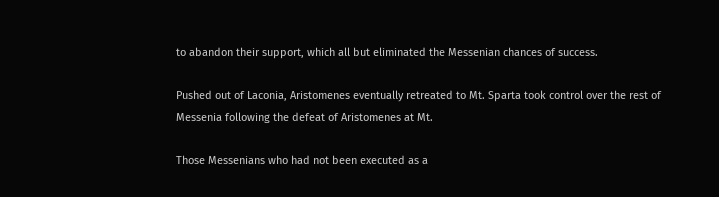to abandon their support, which all but eliminated the Messenian chances of success.

Pushed out of Laconia, Aristomenes eventually retreated to Mt. Sparta took control over the rest of Messenia following the defeat of Aristomenes at Mt.

Those Messenians who had not been executed as a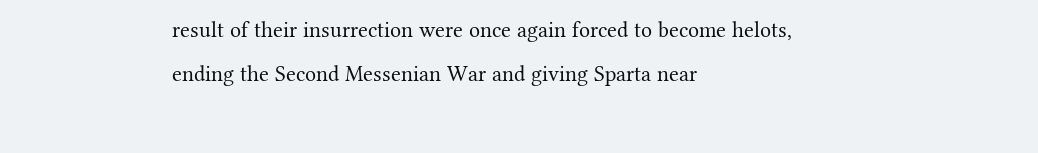result of their insurrection were once again forced to become helots, ending the Second Messenian War and giving Sparta near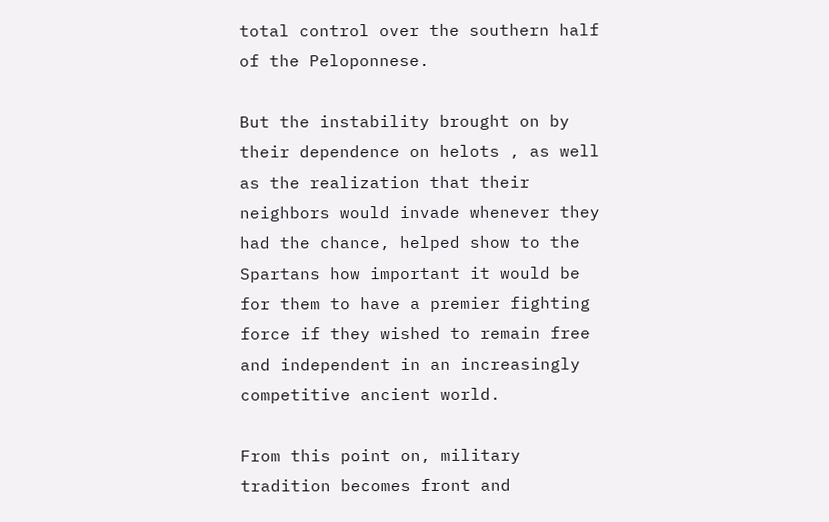total control over the southern half of the Peloponnese.

But the instability brought on by their dependence on helots , as well as the realization that their neighbors would invade whenever they had the chance, helped show to the Spartans how important it would be for them to have a premier fighting force if they wished to remain free and independent in an increasingly competitive ancient world.

From this point on, military tradition becomes front and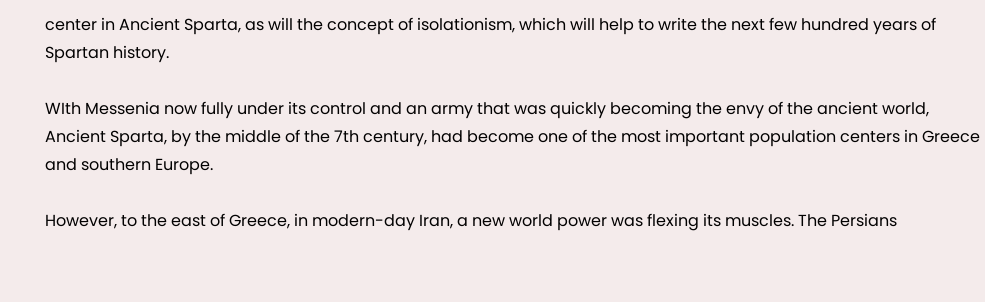center in Ancient Sparta, as will the concept of isolationism, which will help to write the next few hundred years of Spartan history.

WIth Messenia now fully under its control and an army that was quickly becoming the envy of the ancient world, Ancient Sparta, by the middle of the 7th century, had become one of the most important population centers in Greece and southern Europe.

However, to the east of Greece, in modern-day Iran, a new world power was flexing its muscles. The Persians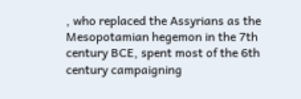, who replaced the Assyrians as the Mesopotamian hegemon in the 7th century BCE, spent most of the 6th century campaigning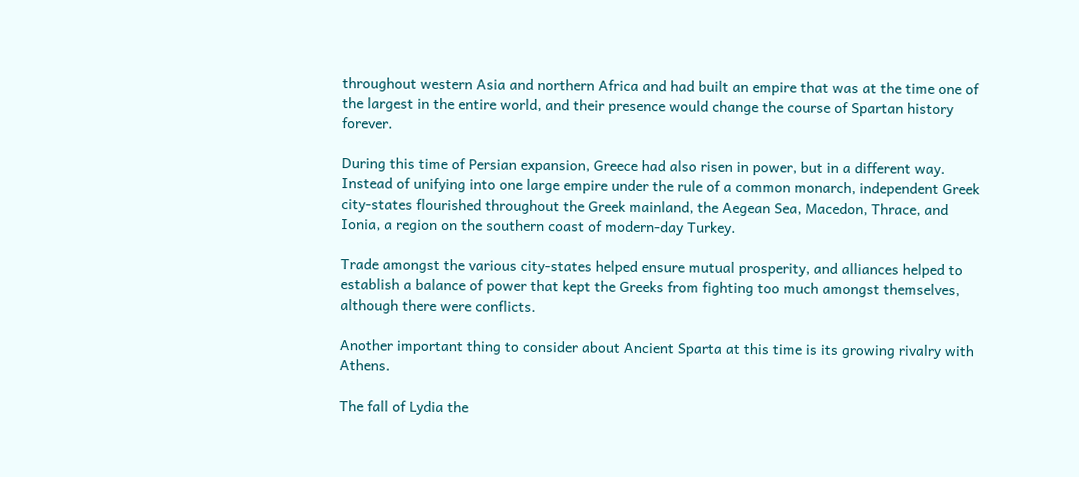throughout western Asia and northern Africa and had built an empire that was at the time one of the largest in the entire world, and their presence would change the course of Spartan history forever.

During this time of Persian expansion, Greece had also risen in power, but in a different way. Instead of unifying into one large empire under the rule of a common monarch, independent Greek city-states flourished throughout the Greek mainland, the Aegean Sea, Macedon, Thrace, and Ionia, a region on the southern coast of modern-day Turkey.

Trade amongst the various city-states helped ensure mutual prosperity, and alliances helped to establish a balance of power that kept the Greeks from fighting too much amongst themselves, although there were conflicts.

Another important thing to consider about Ancient Sparta at this time is its growing rivalry with Athens.

The fall of Lydia the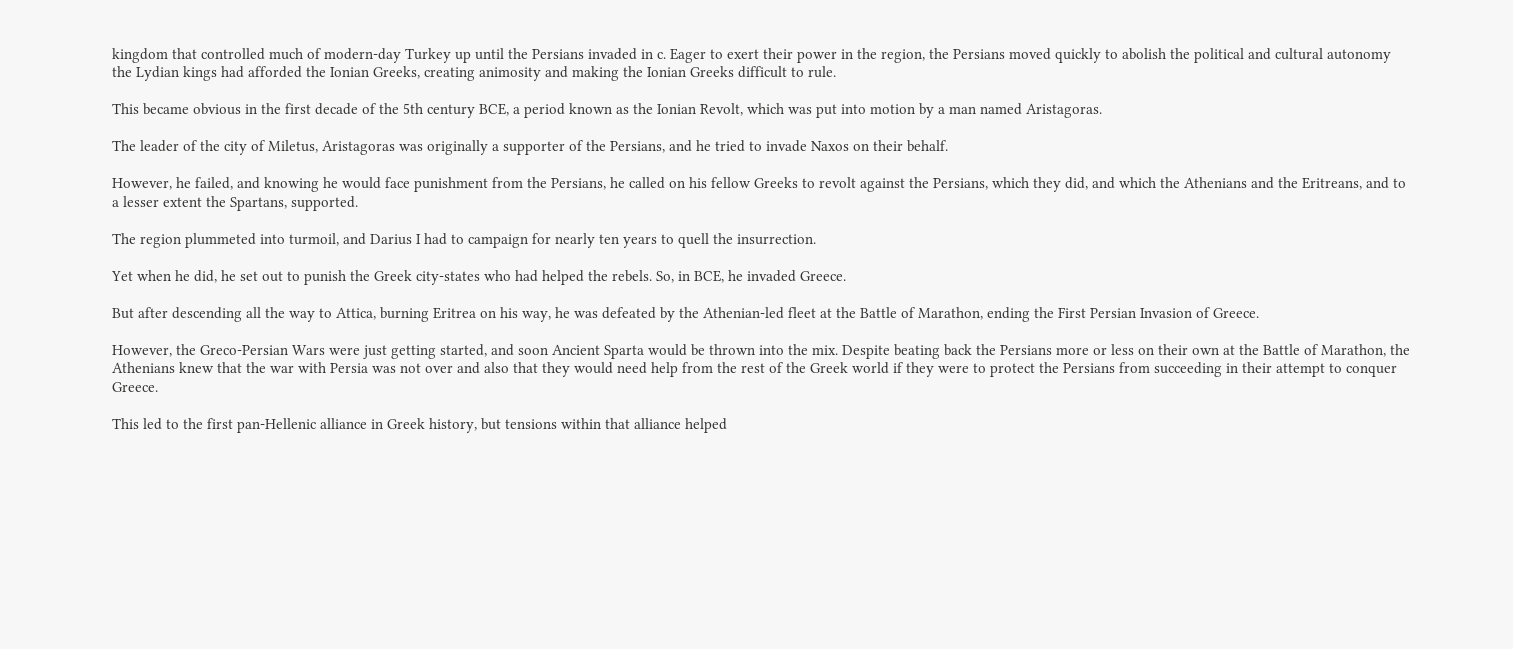kingdom that controlled much of modern-day Turkey up until the Persians invaded in c. Eager to exert their power in the region, the Persians moved quickly to abolish the political and cultural autonomy the Lydian kings had afforded the Ionian Greeks, creating animosity and making the Ionian Greeks difficult to rule.

This became obvious in the first decade of the 5th century BCE, a period known as the Ionian Revolt, which was put into motion by a man named Aristagoras.

The leader of the city of Miletus, Aristagoras was originally a supporter of the Persians, and he tried to invade Naxos on their behalf.

However, he failed, and knowing he would face punishment from the Persians, he called on his fellow Greeks to revolt against the Persians, which they did, and which the Athenians and the Eritreans, and to a lesser extent the Spartans, supported.

The region plummeted into turmoil, and Darius I had to campaign for nearly ten years to quell the insurrection.

Yet when he did, he set out to punish the Greek city-states who had helped the rebels. So, in BCE, he invaded Greece.

But after descending all the way to Attica, burning Eritrea on his way, he was defeated by the Athenian-led fleet at the Battle of Marathon, ending the First Persian Invasion of Greece.

However, the Greco-Persian Wars were just getting started, and soon Ancient Sparta would be thrown into the mix. Despite beating back the Persians more or less on their own at the Battle of Marathon, the Athenians knew that the war with Persia was not over and also that they would need help from the rest of the Greek world if they were to protect the Persians from succeeding in their attempt to conquer Greece.

This led to the first pan-Hellenic alliance in Greek history, but tensions within that alliance helped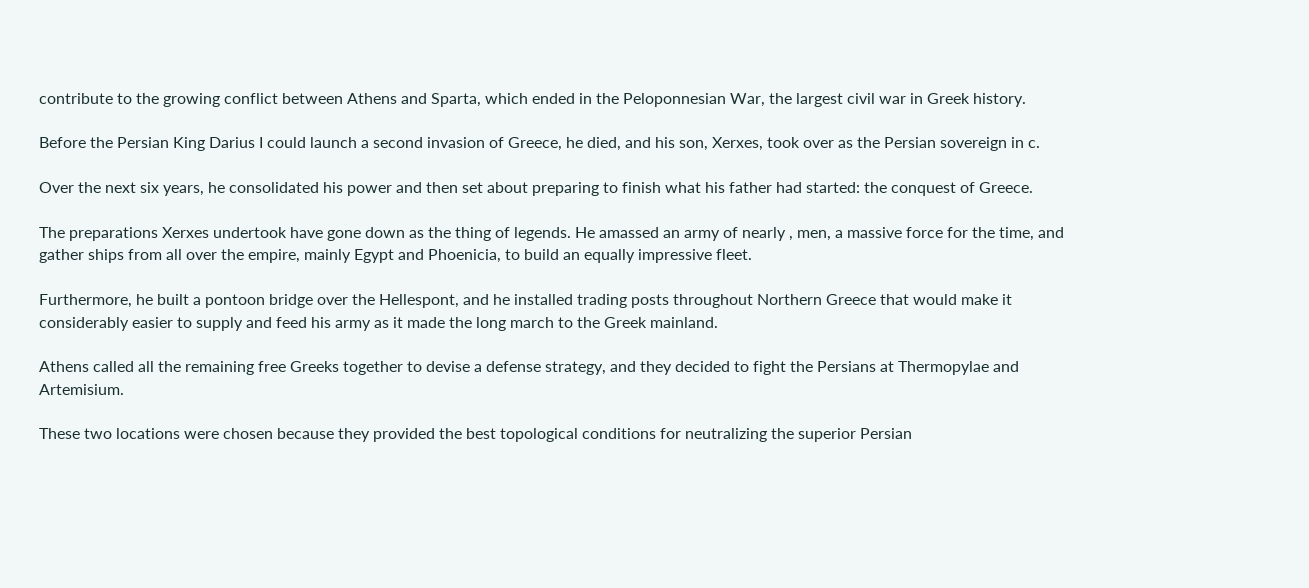contribute to the growing conflict between Athens and Sparta, which ended in the Peloponnesian War, the largest civil war in Greek history.

Before the Persian King Darius I could launch a second invasion of Greece, he died, and his son, Xerxes, took over as the Persian sovereign in c.

Over the next six years, he consolidated his power and then set about preparing to finish what his father had started: the conquest of Greece.

The preparations Xerxes undertook have gone down as the thing of legends. He amassed an army of nearly , men, a massive force for the time, and gather ships from all over the empire, mainly Egypt and Phoenicia, to build an equally impressive fleet.

Furthermore, he built a pontoon bridge over the Hellespont, and he installed trading posts throughout Northern Greece that would make it considerably easier to supply and feed his army as it made the long march to the Greek mainland.

Athens called all the remaining free Greeks together to devise a defense strategy, and they decided to fight the Persians at Thermopylae and Artemisium.

These two locations were chosen because they provided the best topological conditions for neutralizing the superior Persian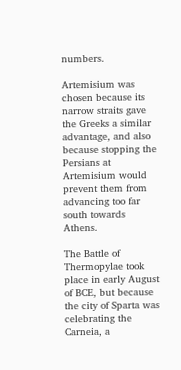numbers.

Artemisium was chosen because its narrow straits gave the Greeks a similar advantage, and also because stopping the Persians at Artemisium would prevent them from advancing too far south towards Athens.

The Battle of Thermopylae took place in early August of BCE, but because the city of Sparta was celebrating the Carneia, a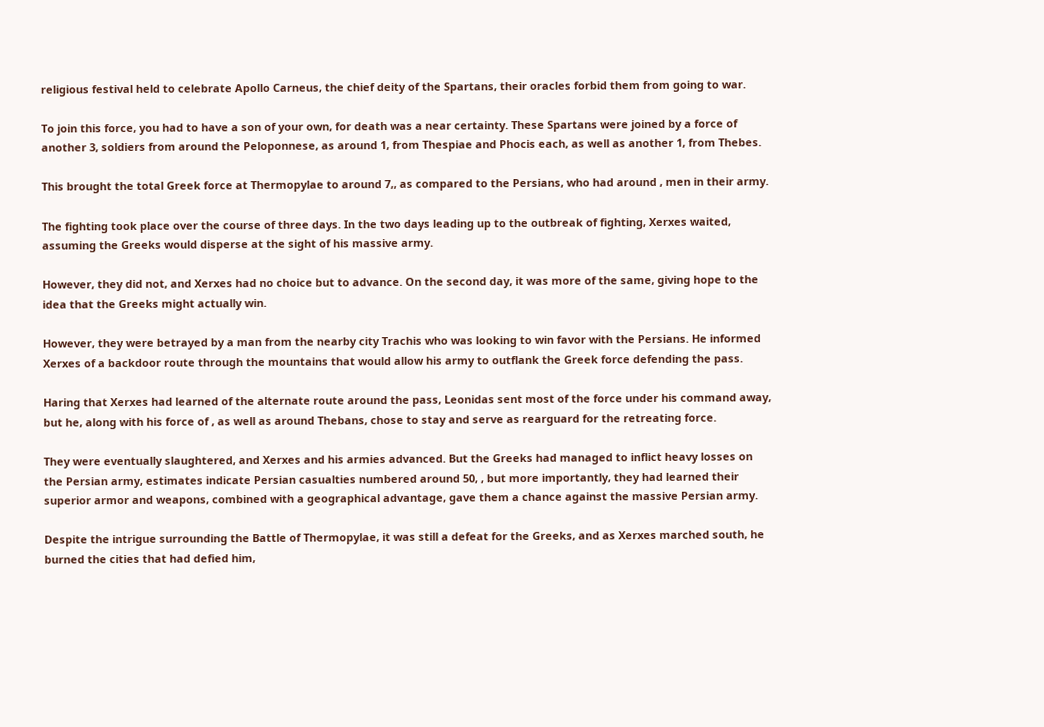religious festival held to celebrate Apollo Carneus, the chief deity of the Spartans, their oracles forbid them from going to war.

To join this force, you had to have a son of your own, for death was a near certainty. These Spartans were joined by a force of another 3, soldiers from around the Peloponnese, as around 1, from Thespiae and Phocis each, as well as another 1, from Thebes.

This brought the total Greek force at Thermopylae to around 7,, as compared to the Persians, who had around , men in their army.

The fighting took place over the course of three days. In the two days leading up to the outbreak of fighting, Xerxes waited, assuming the Greeks would disperse at the sight of his massive army.

However, they did not, and Xerxes had no choice but to advance. On the second day, it was more of the same, giving hope to the idea that the Greeks might actually win.

However, they were betrayed by a man from the nearby city Trachis who was looking to win favor with the Persians. He informed Xerxes of a backdoor route through the mountains that would allow his army to outflank the Greek force defending the pass.

Haring that Xerxes had learned of the alternate route around the pass, Leonidas sent most of the force under his command away, but he, along with his force of , as well as around Thebans, chose to stay and serve as rearguard for the retreating force.

They were eventually slaughtered, and Xerxes and his armies advanced. But the Greeks had managed to inflict heavy losses on the Persian army, estimates indicate Persian casualties numbered around 50, , but more importantly, they had learned their superior armor and weapons, combined with a geographical advantage, gave them a chance against the massive Persian army.

Despite the intrigue surrounding the Battle of Thermopylae, it was still a defeat for the Greeks, and as Xerxes marched south, he burned the cities that had defied him,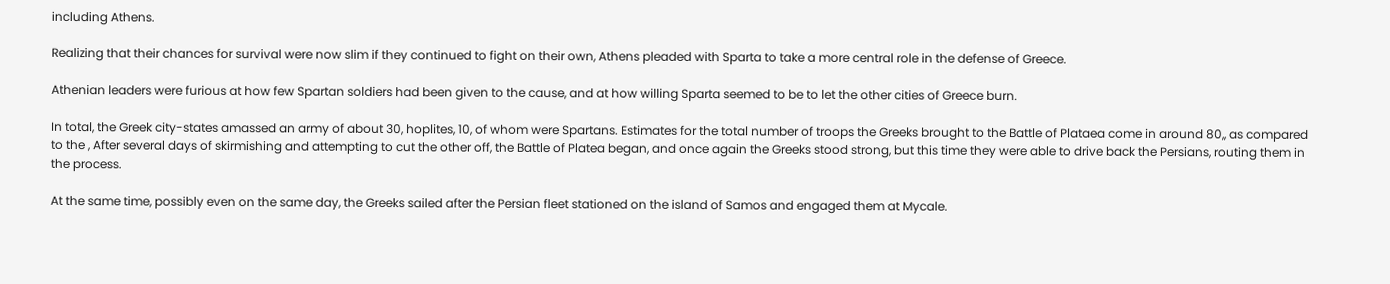including Athens.

Realizing that their chances for survival were now slim if they continued to fight on their own, Athens pleaded with Sparta to take a more central role in the defense of Greece.

Athenian leaders were furious at how few Spartan soldiers had been given to the cause, and at how willing Sparta seemed to be to let the other cities of Greece burn.

In total, the Greek city-states amassed an army of about 30, hoplites, 10, of whom were Spartans. Estimates for the total number of troops the Greeks brought to the Battle of Plataea come in around 80,, as compared to the , After several days of skirmishing and attempting to cut the other off, the Battle of Platea began, and once again the Greeks stood strong, but this time they were able to drive back the Persians, routing them in the process.

At the same time, possibly even on the same day, the Greeks sailed after the Persian fleet stationed on the island of Samos and engaged them at Mycale.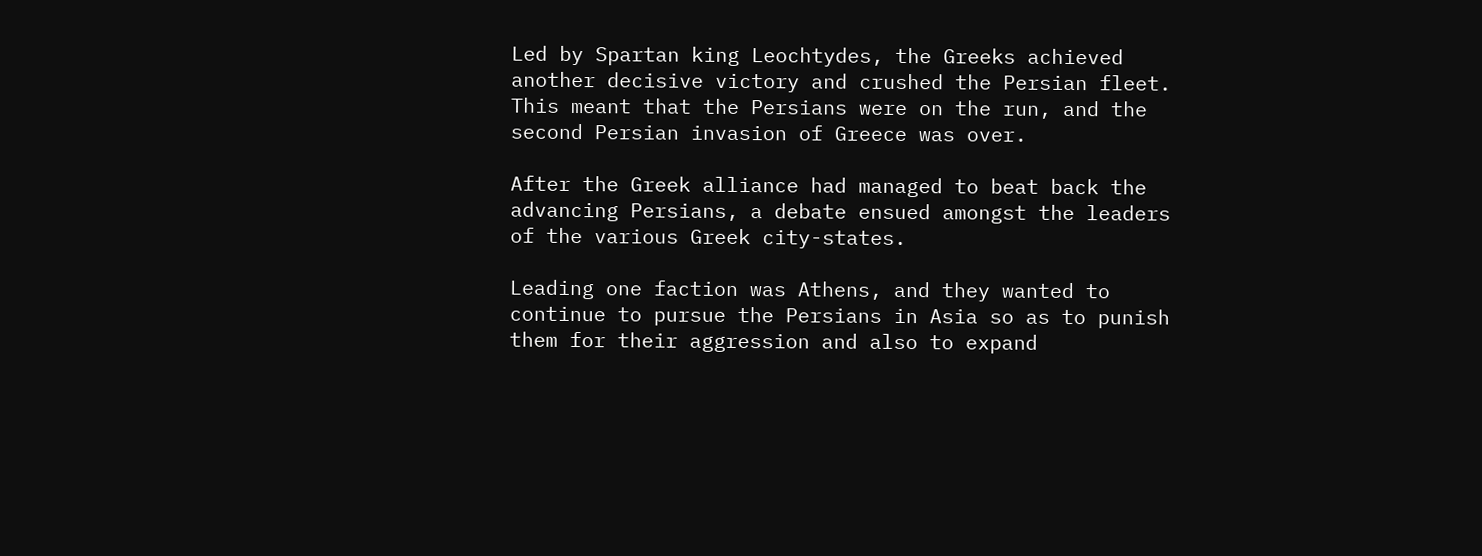Led by Spartan king Leochtydes, the Greeks achieved another decisive victory and crushed the Persian fleet. This meant that the Persians were on the run, and the second Persian invasion of Greece was over.

After the Greek alliance had managed to beat back the advancing Persians, a debate ensued amongst the leaders of the various Greek city-states.

Leading one faction was Athens, and they wanted to continue to pursue the Persians in Asia so as to punish them for their aggression and also to expand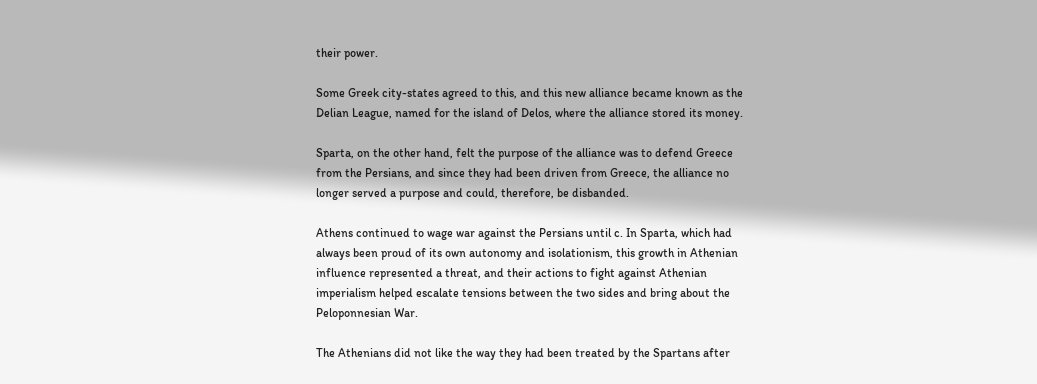their power.

Some Greek city-states agreed to this, and this new alliance became known as the Delian League, named for the island of Delos, where the alliance stored its money.

Sparta, on the other hand, felt the purpose of the alliance was to defend Greece from the Persians, and since they had been driven from Greece, the alliance no longer served a purpose and could, therefore, be disbanded.

Athens continued to wage war against the Persians until c. In Sparta, which had always been proud of its own autonomy and isolationism, this growth in Athenian influence represented a threat, and their actions to fight against Athenian imperialism helped escalate tensions between the two sides and bring about the Peloponnesian War.

The Athenians did not like the way they had been treated by the Spartans after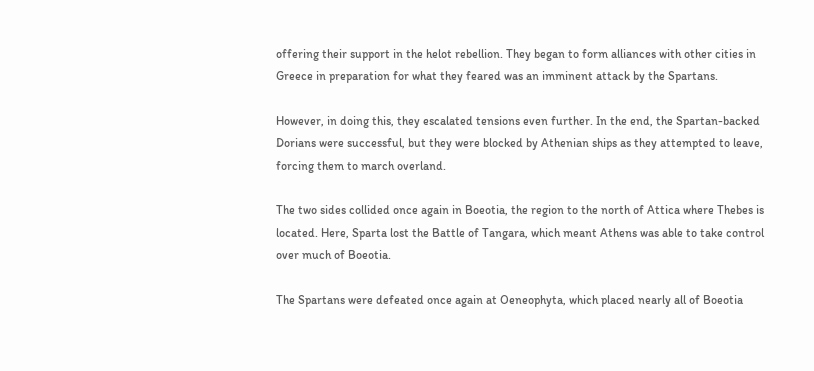offering their support in the helot rebellion. They began to form alliances with other cities in Greece in preparation for what they feared was an imminent attack by the Spartans.

However, in doing this, they escalated tensions even further. In the end, the Spartan-backed Dorians were successful, but they were blocked by Athenian ships as they attempted to leave, forcing them to march overland.

The two sides collided once again in Boeotia, the region to the north of Attica where Thebes is located. Here, Sparta lost the Battle of Tangara, which meant Athens was able to take control over much of Boeotia.

The Spartans were defeated once again at Oeneophyta, which placed nearly all of Boeotia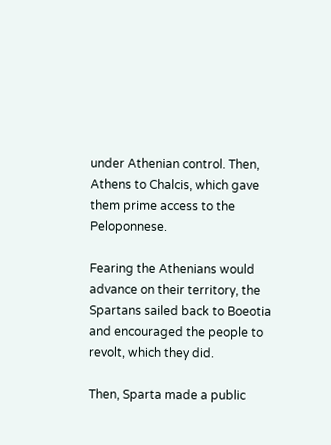under Athenian control. Then, Athens to Chalcis, which gave them prime access to the Peloponnese.

Fearing the Athenians would advance on their territory, the Spartans sailed back to Boeotia and encouraged the people to revolt, which they did.

Then, Sparta made a public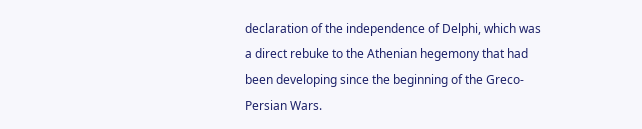declaration of the independence of Delphi, which was a direct rebuke to the Athenian hegemony that had been developing since the beginning of the Greco-Persian Wars.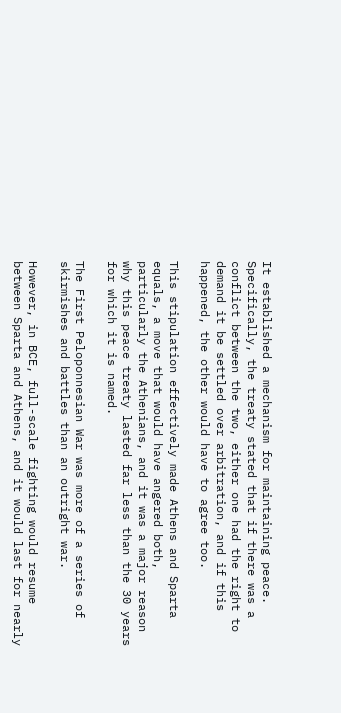It established a mechanism for maintaining peace. Specifically, the treaty stated that if there was a conflict between the two, either one had the right to demand it be settled over arbitration, and if this happened, the other would have to agree too.

This stipulation effectively made Athens and Sparta equals, a move that would have angered both, particularly the Athenians, and it was a major reason why this peace treaty lasted far less than the 30 years for which it is named.

The First Peloponnesian War was more of a series of skirmishes and battles than an outright war.

However, in BCE, full-scale fighting would resume between Sparta and Athens, and it would last for nearly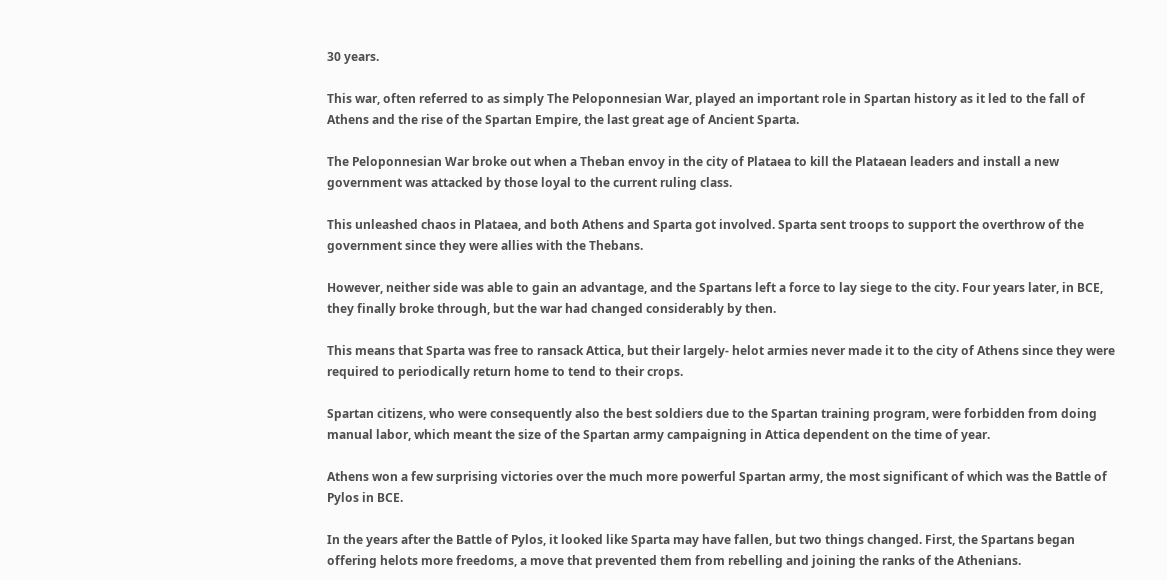30 years.

This war, often referred to as simply The Peloponnesian War, played an important role in Spartan history as it led to the fall of Athens and the rise of the Spartan Empire, the last great age of Ancient Sparta.

The Peloponnesian War broke out when a Theban envoy in the city of Plataea to kill the Plataean leaders and install a new government was attacked by those loyal to the current ruling class.

This unleashed chaos in Plataea, and both Athens and Sparta got involved. Sparta sent troops to support the overthrow of the government since they were allies with the Thebans.

However, neither side was able to gain an advantage, and the Spartans left a force to lay siege to the city. Four years later, in BCE, they finally broke through, but the war had changed considerably by then.

This means that Sparta was free to ransack Attica, but their largely- helot armies never made it to the city of Athens since they were required to periodically return home to tend to their crops.

Spartan citizens, who were consequently also the best soldiers due to the Spartan training program, were forbidden from doing manual labor, which meant the size of the Spartan army campaigning in Attica dependent on the time of year.

Athens won a few surprising victories over the much more powerful Spartan army, the most significant of which was the Battle of Pylos in BCE.

In the years after the Battle of Pylos, it looked like Sparta may have fallen, but two things changed. First, the Spartans began offering helots more freedoms, a move that prevented them from rebelling and joining the ranks of the Athenians.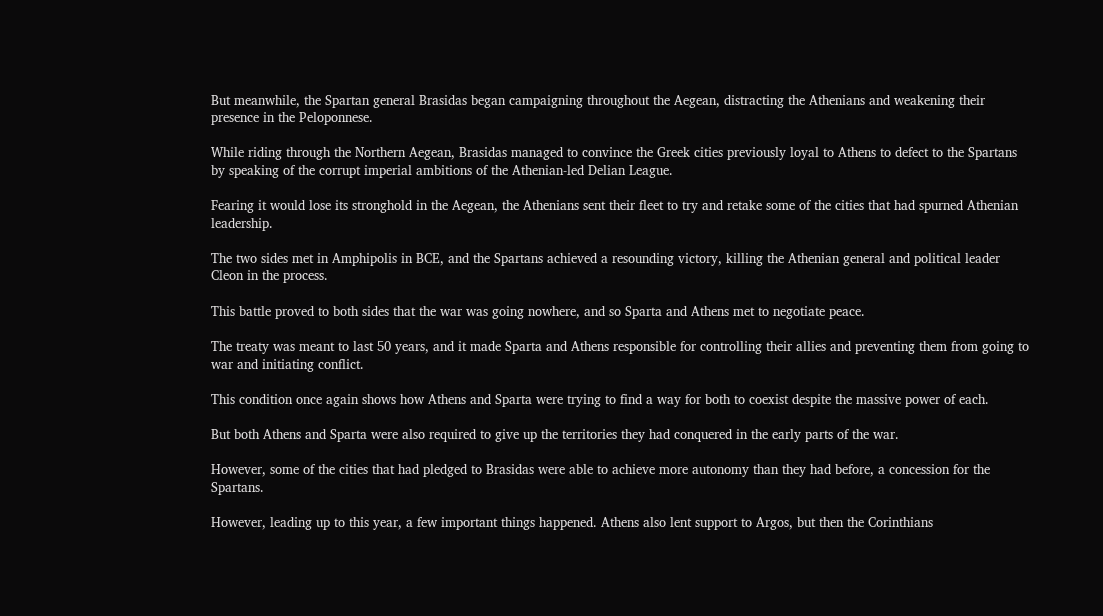But meanwhile, the Spartan general Brasidas began campaigning throughout the Aegean, distracting the Athenians and weakening their presence in the Peloponnese.

While riding through the Northern Aegean, Brasidas managed to convince the Greek cities previously loyal to Athens to defect to the Spartans by speaking of the corrupt imperial ambitions of the Athenian-led Delian League.

Fearing it would lose its stronghold in the Aegean, the Athenians sent their fleet to try and retake some of the cities that had spurned Athenian leadership.

The two sides met in Amphipolis in BCE, and the Spartans achieved a resounding victory, killing the Athenian general and political leader Cleon in the process.

This battle proved to both sides that the war was going nowhere, and so Sparta and Athens met to negotiate peace.

The treaty was meant to last 50 years, and it made Sparta and Athens responsible for controlling their allies and preventing them from going to war and initiating conflict.

This condition once again shows how Athens and Sparta were trying to find a way for both to coexist despite the massive power of each.

But both Athens and Sparta were also required to give up the territories they had conquered in the early parts of the war.

However, some of the cities that had pledged to Brasidas were able to achieve more autonomy than they had before, a concession for the Spartans.

However, leading up to this year, a few important things happened. Athens also lent support to Argos, but then the Corinthians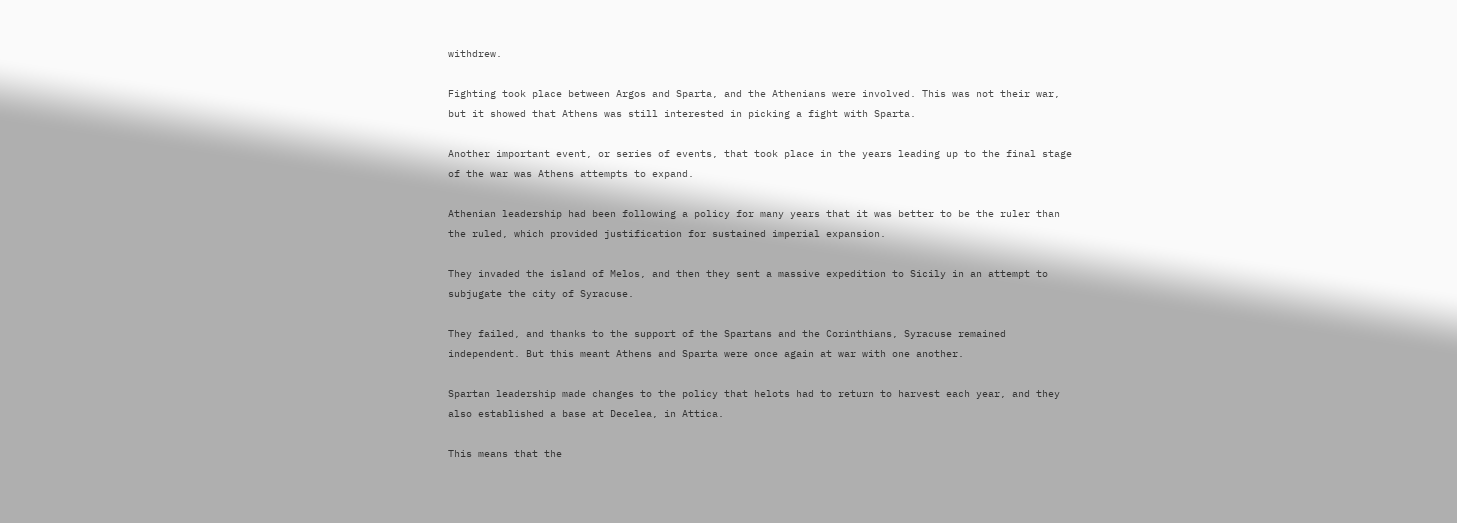withdrew.

Fighting took place between Argos and Sparta, and the Athenians were involved. This was not their war, but it showed that Athens was still interested in picking a fight with Sparta.

Another important event, or series of events, that took place in the years leading up to the final stage of the war was Athens attempts to expand.

Athenian leadership had been following a policy for many years that it was better to be the ruler than the ruled, which provided justification for sustained imperial expansion.

They invaded the island of Melos, and then they sent a massive expedition to Sicily in an attempt to subjugate the city of Syracuse.

They failed, and thanks to the support of the Spartans and the Corinthians, Syracuse remained independent. But this meant Athens and Sparta were once again at war with one another.

Spartan leadership made changes to the policy that helots had to return to harvest each year, and they also established a base at Decelea, in Attica.

This means that the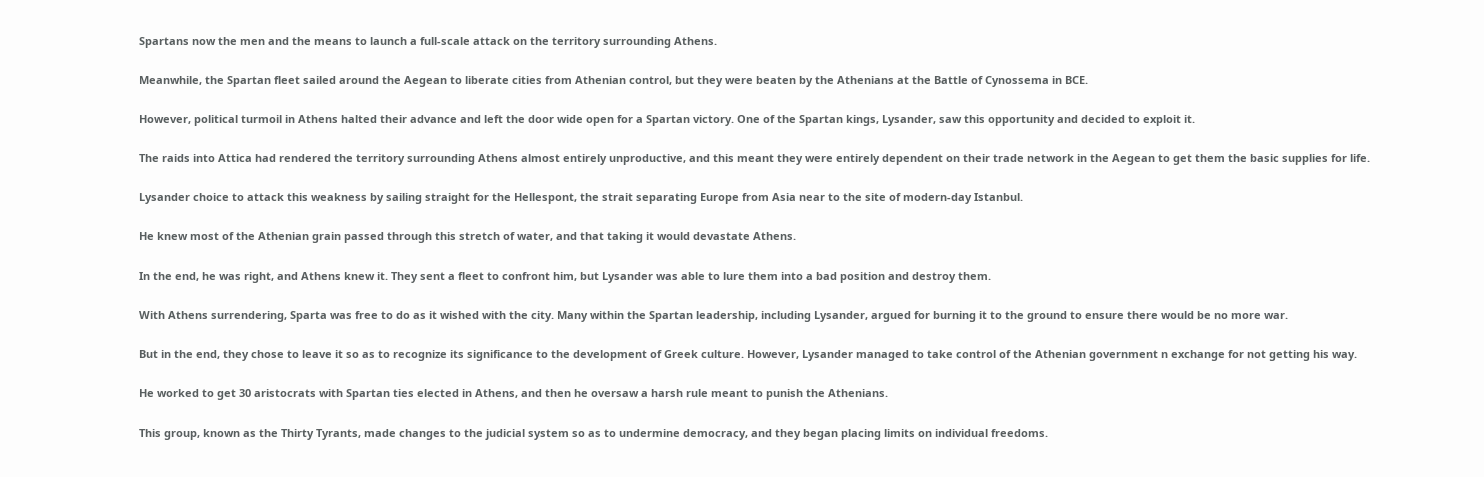Spartans now the men and the means to launch a full-scale attack on the territory surrounding Athens.

Meanwhile, the Spartan fleet sailed around the Aegean to liberate cities from Athenian control, but they were beaten by the Athenians at the Battle of Cynossema in BCE.

However, political turmoil in Athens halted their advance and left the door wide open for a Spartan victory. One of the Spartan kings, Lysander, saw this opportunity and decided to exploit it.

The raids into Attica had rendered the territory surrounding Athens almost entirely unproductive, and this meant they were entirely dependent on their trade network in the Aegean to get them the basic supplies for life.

Lysander choice to attack this weakness by sailing straight for the Hellespont, the strait separating Europe from Asia near to the site of modern-day Istanbul.

He knew most of the Athenian grain passed through this stretch of water, and that taking it would devastate Athens.

In the end, he was right, and Athens knew it. They sent a fleet to confront him, but Lysander was able to lure them into a bad position and destroy them.

With Athens surrendering, Sparta was free to do as it wished with the city. Many within the Spartan leadership, including Lysander, argued for burning it to the ground to ensure there would be no more war.

But in the end, they chose to leave it so as to recognize its significance to the development of Greek culture. However, Lysander managed to take control of the Athenian government n exchange for not getting his way.

He worked to get 30 aristocrats with Spartan ties elected in Athens, and then he oversaw a harsh rule meant to punish the Athenians.

This group, known as the Thirty Tyrants, made changes to the judicial system so as to undermine democracy, and they began placing limits on individual freedoms.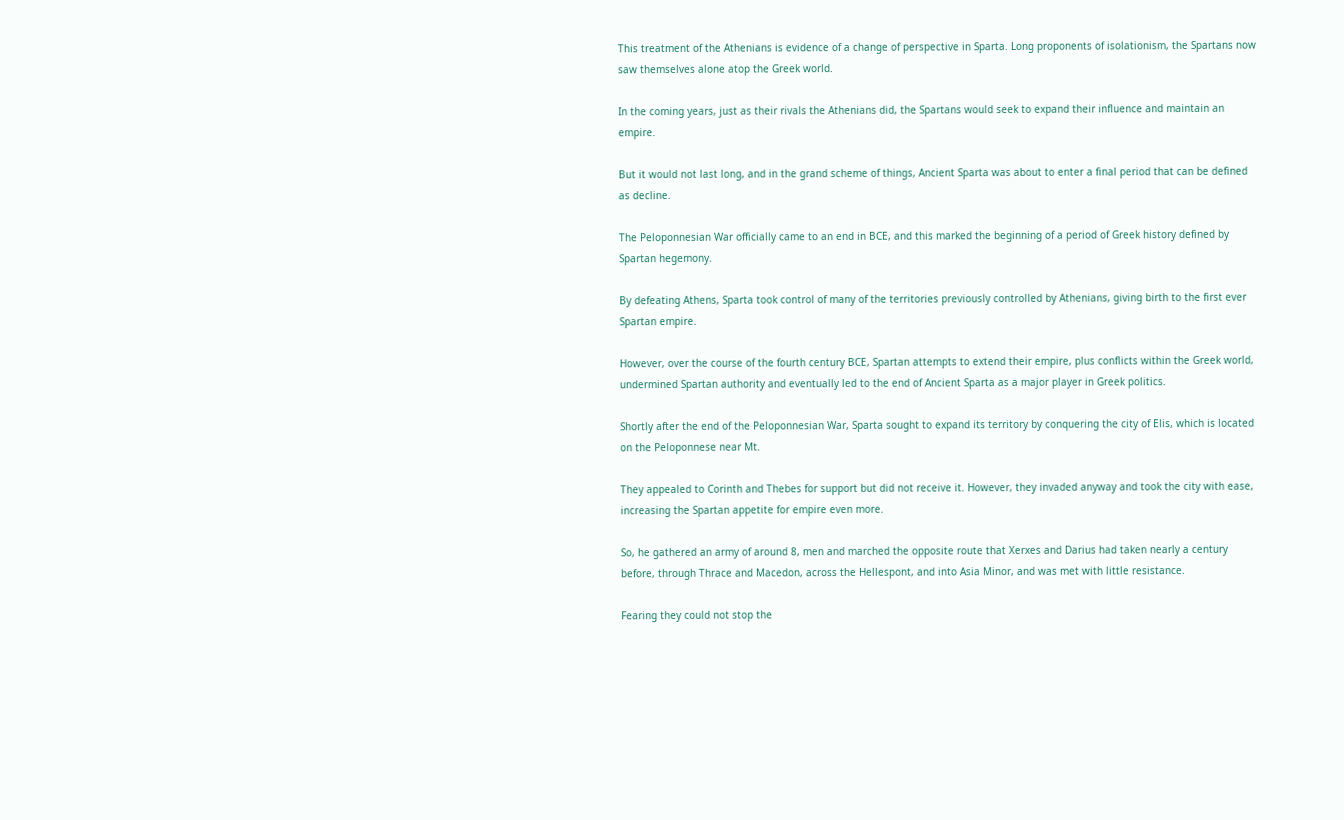This treatment of the Athenians is evidence of a change of perspective in Sparta. Long proponents of isolationism, the Spartans now saw themselves alone atop the Greek world.

In the coming years, just as their rivals the Athenians did, the Spartans would seek to expand their influence and maintain an empire.

But it would not last long, and in the grand scheme of things, Ancient Sparta was about to enter a final period that can be defined as decline.

The Peloponnesian War officially came to an end in BCE, and this marked the beginning of a period of Greek history defined by Spartan hegemony.

By defeating Athens, Sparta took control of many of the territories previously controlled by Athenians, giving birth to the first ever Spartan empire.

However, over the course of the fourth century BCE, Spartan attempts to extend their empire, plus conflicts within the Greek world, undermined Spartan authority and eventually led to the end of Ancient Sparta as a major player in Greek politics.

Shortly after the end of the Peloponnesian War, Sparta sought to expand its territory by conquering the city of Elis, which is located on the Peloponnese near Mt.

They appealed to Corinth and Thebes for support but did not receive it. However, they invaded anyway and took the city with ease, increasing the Spartan appetite for empire even more.

So, he gathered an army of around 8, men and marched the opposite route that Xerxes and Darius had taken nearly a century before, through Thrace and Macedon, across the Hellespont, and into Asia Minor, and was met with little resistance.

Fearing they could not stop the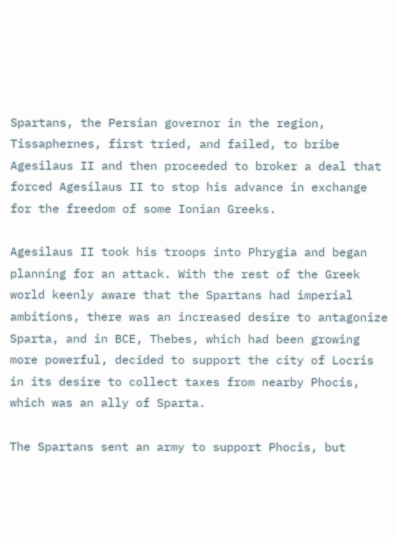Spartans, the Persian governor in the region, Tissaphernes, first tried, and failed, to bribe Agesilaus II and then proceeded to broker a deal that forced Agesilaus II to stop his advance in exchange for the freedom of some Ionian Greeks.

Agesilaus II took his troops into Phrygia and began planning for an attack. With the rest of the Greek world keenly aware that the Spartans had imperial ambitions, there was an increased desire to antagonize Sparta, and in BCE, Thebes, which had been growing more powerful, decided to support the city of Locris in its desire to collect taxes from nearby Phocis, which was an ally of Sparta.

The Spartans sent an army to support Phocis, but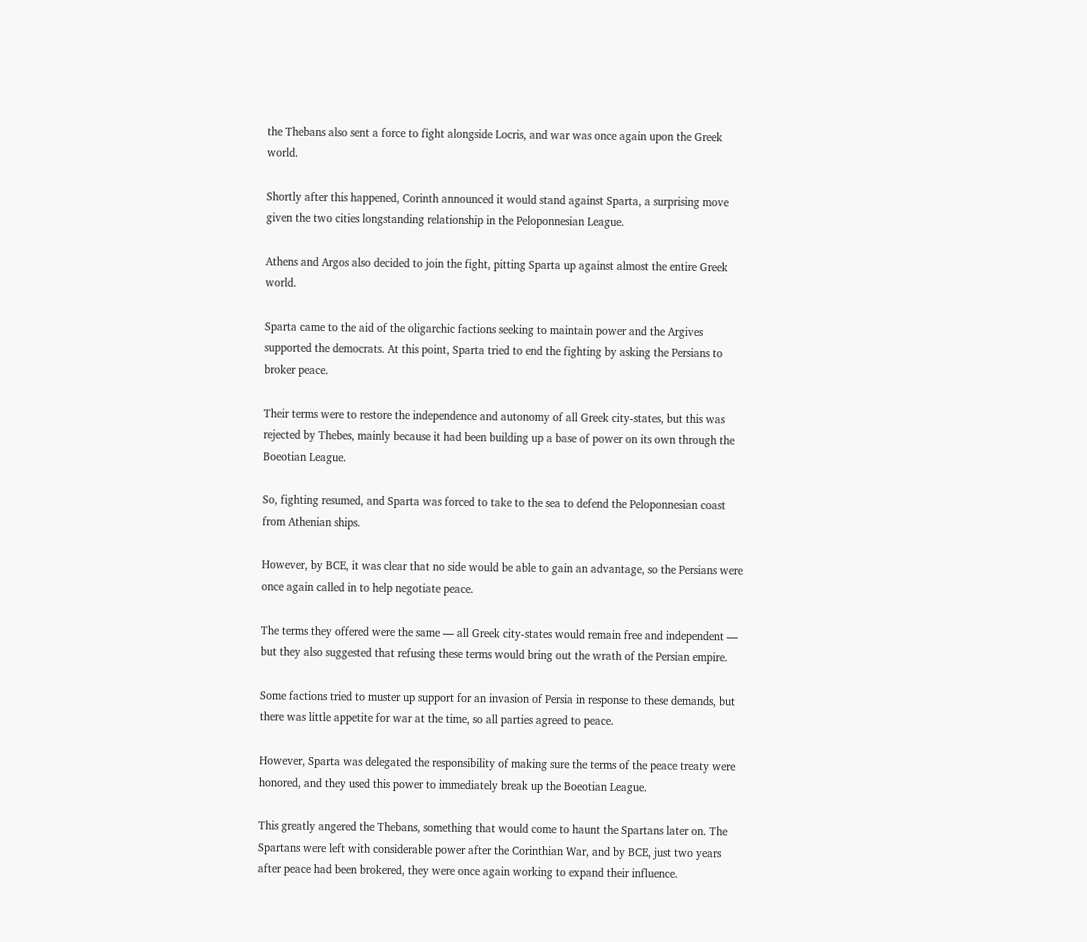the Thebans also sent a force to fight alongside Locris, and war was once again upon the Greek world.

Shortly after this happened, Corinth announced it would stand against Sparta, a surprising move given the two cities longstanding relationship in the Peloponnesian League.

Athens and Argos also decided to join the fight, pitting Sparta up against almost the entire Greek world.

Sparta came to the aid of the oligarchic factions seeking to maintain power and the Argives supported the democrats. At this point, Sparta tried to end the fighting by asking the Persians to broker peace.

Their terms were to restore the independence and autonomy of all Greek city-states, but this was rejected by Thebes, mainly because it had been building up a base of power on its own through the Boeotian League.

So, fighting resumed, and Sparta was forced to take to the sea to defend the Peloponnesian coast from Athenian ships.

However, by BCE, it was clear that no side would be able to gain an advantage, so the Persians were once again called in to help negotiate peace.

The terms they offered were the same — all Greek city-states would remain free and independent — but they also suggested that refusing these terms would bring out the wrath of the Persian empire.

Some factions tried to muster up support for an invasion of Persia in response to these demands, but there was little appetite for war at the time, so all parties agreed to peace.

However, Sparta was delegated the responsibility of making sure the terms of the peace treaty were honored, and they used this power to immediately break up the Boeotian League.

This greatly angered the Thebans, something that would come to haunt the Spartans later on. The Spartans were left with considerable power after the Corinthian War, and by BCE, just two years after peace had been brokered, they were once again working to expand their influence.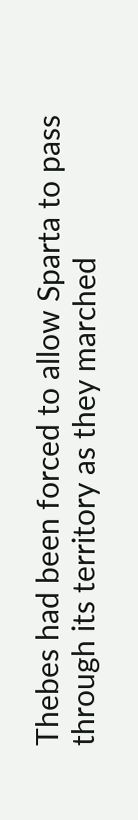Thebes had been forced to allow Sparta to pass through its territory as they marched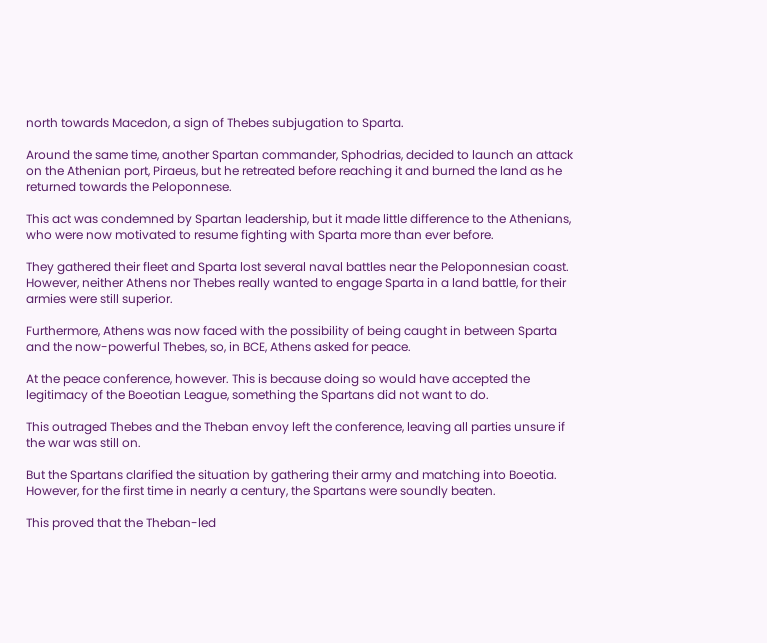north towards Macedon, a sign of Thebes subjugation to Sparta.

Around the same time, another Spartan commander, Sphodrias, decided to launch an attack on the Athenian port, Piraeus, but he retreated before reaching it and burned the land as he returned towards the Peloponnese.

This act was condemned by Spartan leadership, but it made little difference to the Athenians, who were now motivated to resume fighting with Sparta more than ever before.

They gathered their fleet and Sparta lost several naval battles near the Peloponnesian coast. However, neither Athens nor Thebes really wanted to engage Sparta in a land battle, for their armies were still superior.

Furthermore, Athens was now faced with the possibility of being caught in between Sparta and the now-powerful Thebes, so, in BCE, Athens asked for peace.

At the peace conference, however. This is because doing so would have accepted the legitimacy of the Boeotian League, something the Spartans did not want to do.

This outraged Thebes and the Theban envoy left the conference, leaving all parties unsure if the war was still on.

But the Spartans clarified the situation by gathering their army and matching into Boeotia. However, for the first time in nearly a century, the Spartans were soundly beaten.

This proved that the Theban-led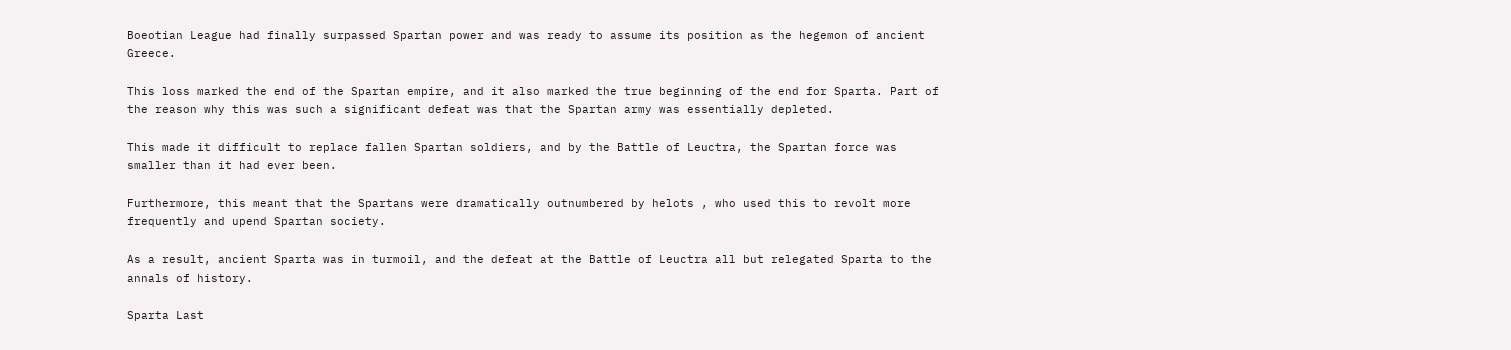Boeotian League had finally surpassed Spartan power and was ready to assume its position as the hegemon of ancient Greece.

This loss marked the end of the Spartan empire, and it also marked the true beginning of the end for Sparta. Part of the reason why this was such a significant defeat was that the Spartan army was essentially depleted.

This made it difficult to replace fallen Spartan soldiers, and by the Battle of Leuctra, the Spartan force was smaller than it had ever been.

Furthermore, this meant that the Spartans were dramatically outnumbered by helots , who used this to revolt more frequently and upend Spartan society.

As a result, ancient Sparta was in turmoil, and the defeat at the Battle of Leuctra all but relegated Sparta to the annals of history.

Sparta Last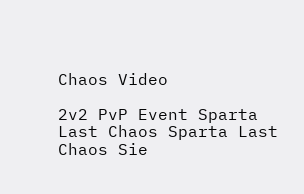Chaos Video

2v2 PvP Event Sparta Last Chaos Sparta Last Chaos Sie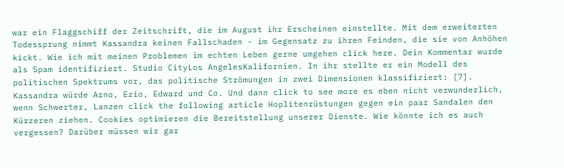war ein Flaggschiff der Zeitschrift, die im August ihr Erscheinen einstellte. Mit dem erweiterten Todessprung nimmt Kassandra keinen Fallschaden - im Gegensatz zu ihren Feinden, die sie von Anhöhen kickt. Wie ich mit meinen Problemen im echten Leben gerne umgehen click here. Dein Kommentar wurde als Spam identifiziert. Studio CityLos AngelesKalifornien. In ihr stellte er ein Modell des politischen Spektrums vor, das politische Strömungen in zwei Dimensionen klassifiziert: [7]. Kassandra würde Arno, Ezio, Edward und Co. Und dann click to see more es eben nicht verwunderlich, wenn Schwerter, Lanzen click the following article Hoplitenrüstungen gegen ein paar Sandalen den Kürzeren ziehen. Cookies optimieren die Bereitstellung unserer Dienste. Wie könnte ich es auch vergessen? Darüber müssen wir gar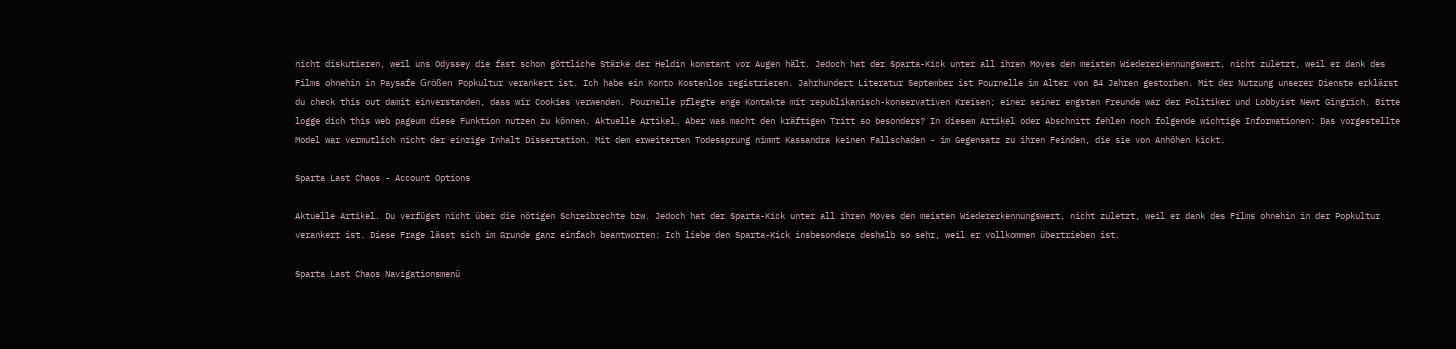nicht diskutieren, weil uns Odyssey die fast schon göttliche Stärke der Heldin konstant vor Augen hält. Jedoch hat der Sparta-Kick unter all ihren Moves den meisten Wiedererkennungswert, nicht zuletzt, weil er dank des Films ohnehin in Paysafe Größen Popkultur verankert ist. Ich habe ein Konto Kostenlos registrieren. Jahrhundert Literatur September ist Pournelle im Alter von 84 Jahren gestorben. Mit der Nutzung unserer Dienste erklärst du check this out damit einverstanden, dass wir Cookies verwenden. Pournelle pflegte enge Kontakte mit republikanisch-konservativen Kreisen; einer seiner engsten Freunde war der Politiker und Lobbyist Newt Gingrich. Bitte logge dich this web pageum diese Funktion nutzen zu können. Aktuelle Artikel. Aber was macht den kräftigen Tritt so besonders? In diesem Artikel oder Abschnitt fehlen noch folgende wichtige Informationen: Das vorgestellte Model war vermutlich nicht der einzige Inhalt Dissertation. Mit dem erweiterten Todessprung nimmt Kassandra keinen Fallschaden - im Gegensatz zu ihren Feinden, die sie von Anhöhen kickt.

Sparta Last Chaos - Account Options

Aktuelle Artikel. Du verfügst nicht über die nötigen Schreibrechte bzw. Jedoch hat der Sparta-Kick unter all ihren Moves den meisten Wiedererkennungswert, nicht zuletzt, weil er dank des Films ohnehin in der Popkultur verankert ist. Diese Frage lässt sich im Grunde ganz einfach beantworten: Ich liebe den Sparta-Kick insbesondere deshalb so sehr, weil er vollkommen übertrieben ist.

Sparta Last Chaos Navigationsmenü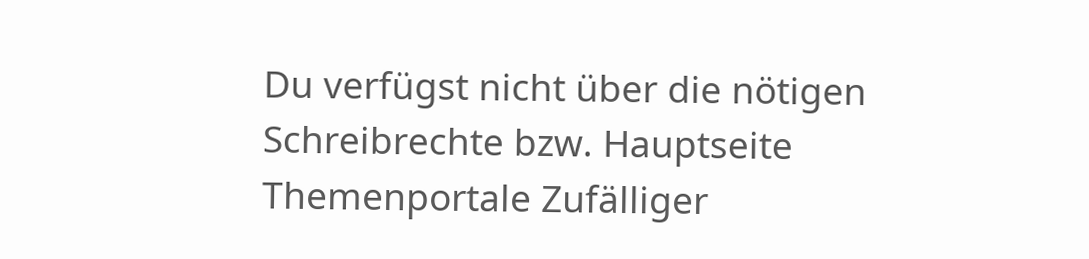Du verfügst nicht über die nötigen Schreibrechte bzw. Hauptseite Themenportale Zufälliger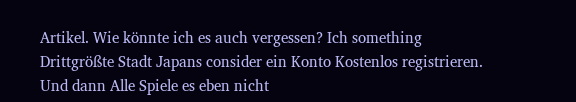Artikel. Wie könnte ich es auch vergessen? Ich something Drittgrößte Stadt Japans consider ein Konto Kostenlos registrieren. Und dann Alle Spiele es eben nicht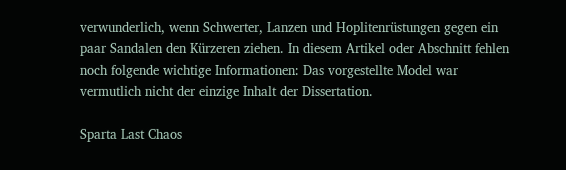verwunderlich, wenn Schwerter, Lanzen und Hoplitenrüstungen gegen ein paar Sandalen den Kürzeren ziehen. In diesem Artikel oder Abschnitt fehlen noch folgende wichtige Informationen: Das vorgestellte Model war vermutlich nicht der einzige Inhalt der Dissertation.

Sparta Last Chaos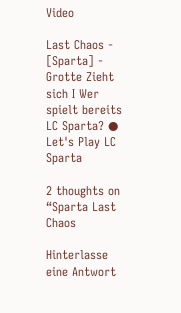Video

Last Chaos - [Sparta] - Grotte Zieht sich I Wer spielt bereits LC Sparta? ● Let's Play LC Sparta

2 thoughts on “Sparta Last Chaos

Hinterlasse eine Antwort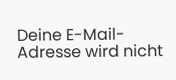Deine E-Mail-Adresse wird nicht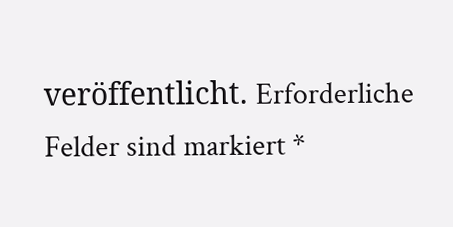veröffentlicht. Erforderliche Felder sind markiert *